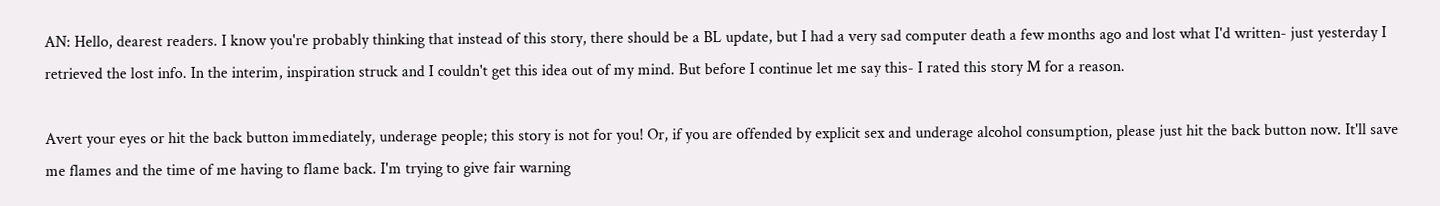AN: Hello, dearest readers. I know you're probably thinking that instead of this story, there should be a BL update, but I had a very sad computer death a few months ago and lost what I'd written- just yesterday I retrieved the lost info. In the interim, inspiration struck and I couldn't get this idea out of my mind. But before I continue let me say this- I rated this story M for a reason.

Avert your eyes or hit the back button immediately, underage people; this story is not for you! Or, if you are offended by explicit sex and underage alcohol consumption, please just hit the back button now. It'll save me flames and the time of me having to flame back. I'm trying to give fair warning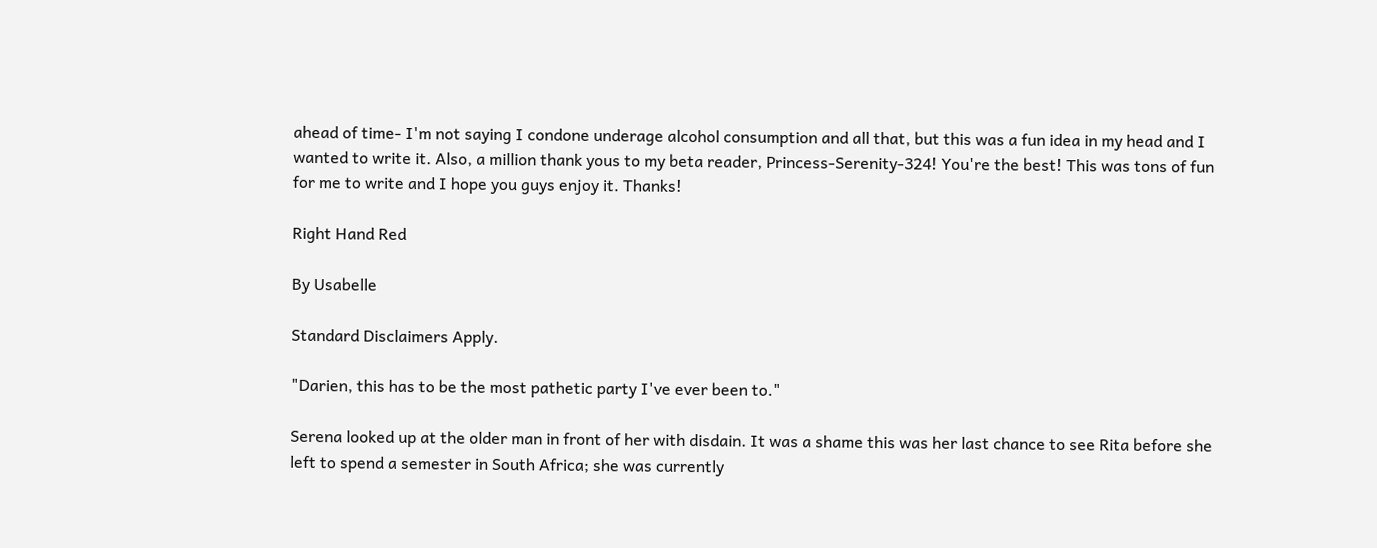ahead of time- I'm not saying I condone underage alcohol consumption and all that, but this was a fun idea in my head and I wanted to write it. Also, a million thank yous to my beta reader, Princess-Serenity-324! You're the best! This was tons of fun for me to write and I hope you guys enjoy it. Thanks!

Right Hand Red

By Usabelle

Standard Disclaimers Apply.

"Darien, this has to be the most pathetic party I've ever been to."

Serena looked up at the older man in front of her with disdain. It was a shame this was her last chance to see Rita before she left to spend a semester in South Africa; she was currently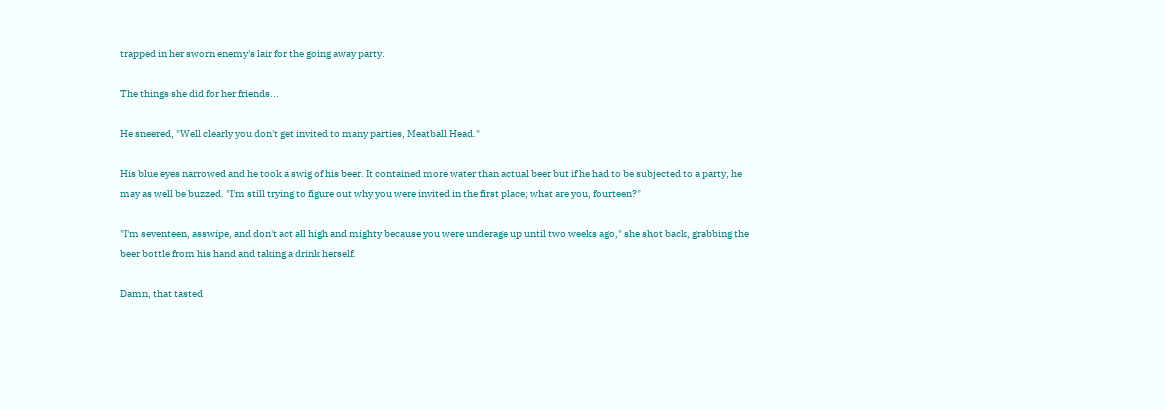trapped in her sworn enemy's lair for the going away party.

The things she did for her friends...

He sneered, "Well clearly you don't get invited to many parties, Meatball Head."

His blue eyes narrowed and he took a swig of his beer. It contained more water than actual beer but if he had to be subjected to a party, he may as well be buzzed. "I'm still trying to figure out why you were invited in the first place; what are you, fourteen?"

"I'm seventeen, asswipe, and don't act all high and mighty because you were underage up until two weeks ago," she shot back, grabbing the beer bottle from his hand and taking a drink herself.

Damn, that tasted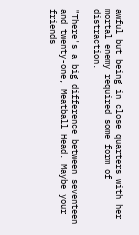awful but being in close quarters with her mortal enemy required some form of distraction.

"There's a big difference between seventeen and twenty-one, Meatball Head. Maybe your friends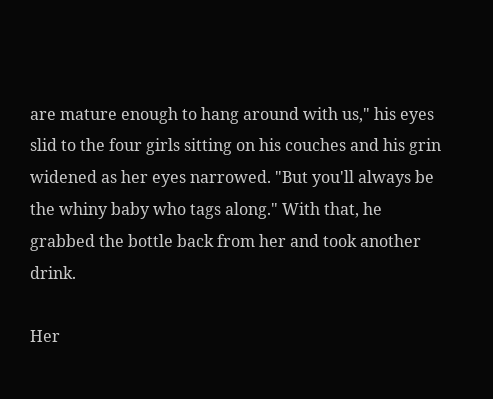are mature enough to hang around with us," his eyes slid to the four girls sitting on his couches and his grin widened as her eyes narrowed. "But you'll always be the whiny baby who tags along." With that, he grabbed the bottle back from her and took another drink.

Her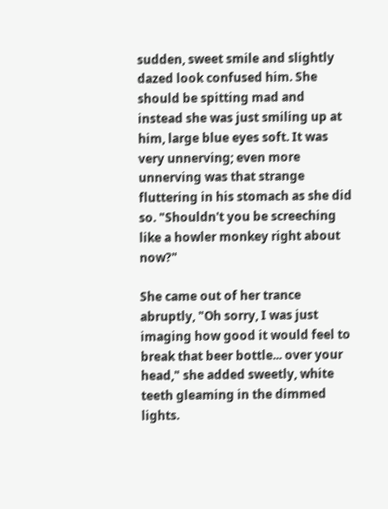sudden, sweet smile and slightly dazed look confused him. She should be spitting mad and instead she was just smiling up at him, large blue eyes soft. It was very unnerving; even more unnerving was that strange fluttering in his stomach as she did so. "Shouldn't you be screeching like a howler monkey right about now?"

She came out of her trance abruptly, "Oh sorry, I was just imaging how good it would feel to break that beer bottle... over your head," she added sweetly, white teeth gleaming in the dimmed lights.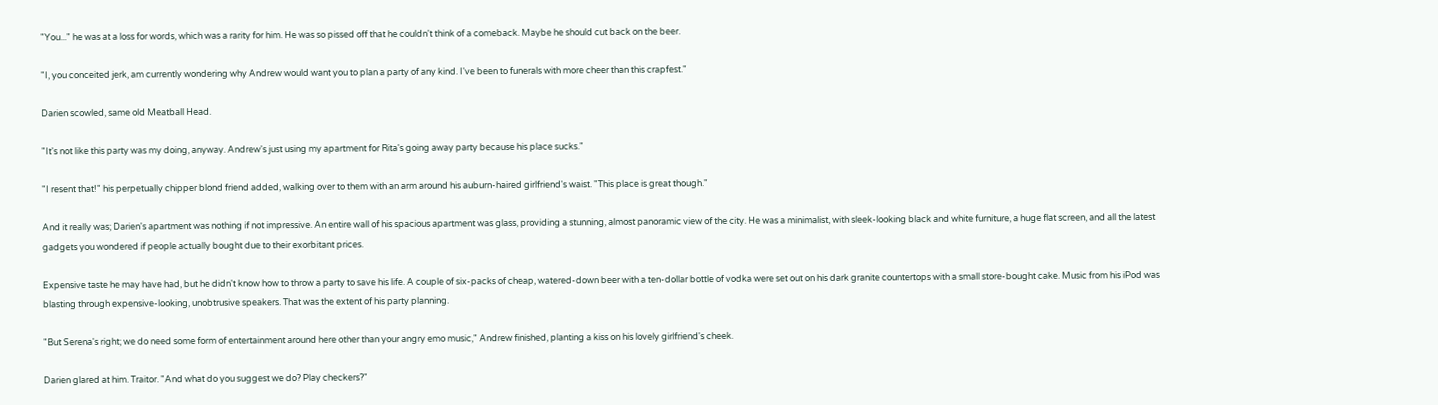"You..." he was at a loss for words, which was a rarity for him. He was so pissed off that he couldn't think of a comeback. Maybe he should cut back on the beer.

"I, you conceited jerk, am currently wondering why Andrew would want you to plan a party of any kind. I've been to funerals with more cheer than this crapfest."

Darien scowled, same old Meatball Head.

"It's not like this party was my doing, anyway. Andrew's just using my apartment for Rita's going away party because his place sucks."

"I resent that!" his perpetually chipper blond friend added, walking over to them with an arm around his auburn-haired girlfriend's waist. "This place is great though."

And it really was; Darien's apartment was nothing if not impressive. An entire wall of his spacious apartment was glass, providing a stunning, almost panoramic view of the city. He was a minimalist, with sleek-looking black and white furniture, a huge flat screen, and all the latest gadgets you wondered if people actually bought due to their exorbitant prices.

Expensive taste he may have had, but he didn't know how to throw a party to save his life. A couple of six-packs of cheap, watered-down beer with a ten-dollar bottle of vodka were set out on his dark granite countertops with a small store-bought cake. Music from his iPod was blasting through expensive-looking, unobtrusive speakers. That was the extent of his party planning.

"But Serena's right; we do need some form of entertainment around here other than your angry emo music," Andrew finished, planting a kiss on his lovely girlfriend's cheek.

Darien glared at him. Traitor. "And what do you suggest we do? Play checkers?"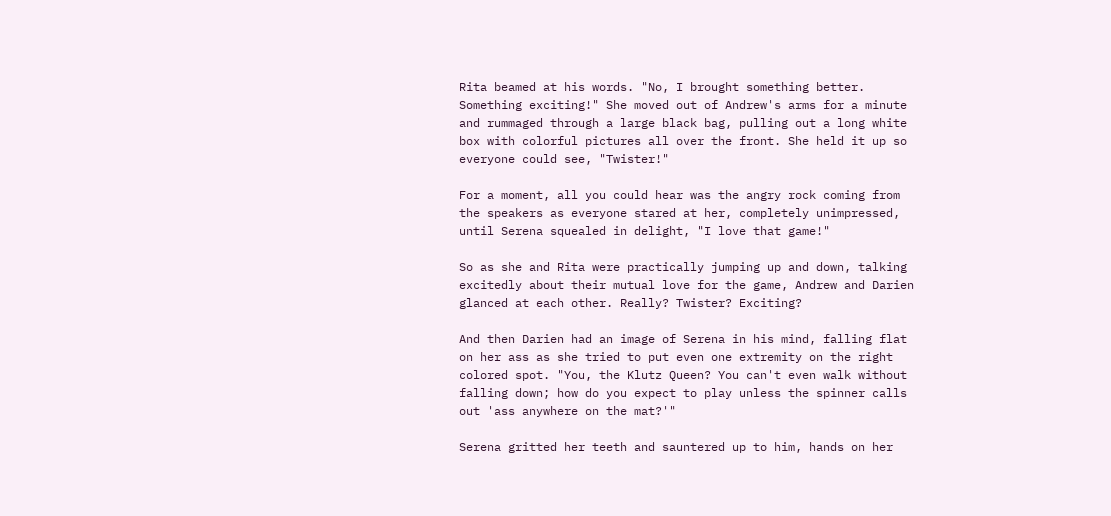Rita beamed at his words. "No, I brought something better. Something exciting!" She moved out of Andrew's arms for a minute and rummaged through a large black bag, pulling out a long white box with colorful pictures all over the front. She held it up so everyone could see, "Twister!"

For a moment, all you could hear was the angry rock coming from the speakers as everyone stared at her, completely unimpressed, until Serena squealed in delight, "I love that game!"

So as she and Rita were practically jumping up and down, talking excitedly about their mutual love for the game, Andrew and Darien glanced at each other. Really? Twister? Exciting?

And then Darien had an image of Serena in his mind, falling flat on her ass as she tried to put even one extremity on the right colored spot. "You, the Klutz Queen? You can't even walk without falling down; how do you expect to play unless the spinner calls out 'ass anywhere on the mat?'"

Serena gritted her teeth and sauntered up to him, hands on her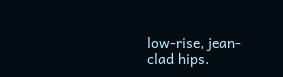low-rise, jean-clad hips.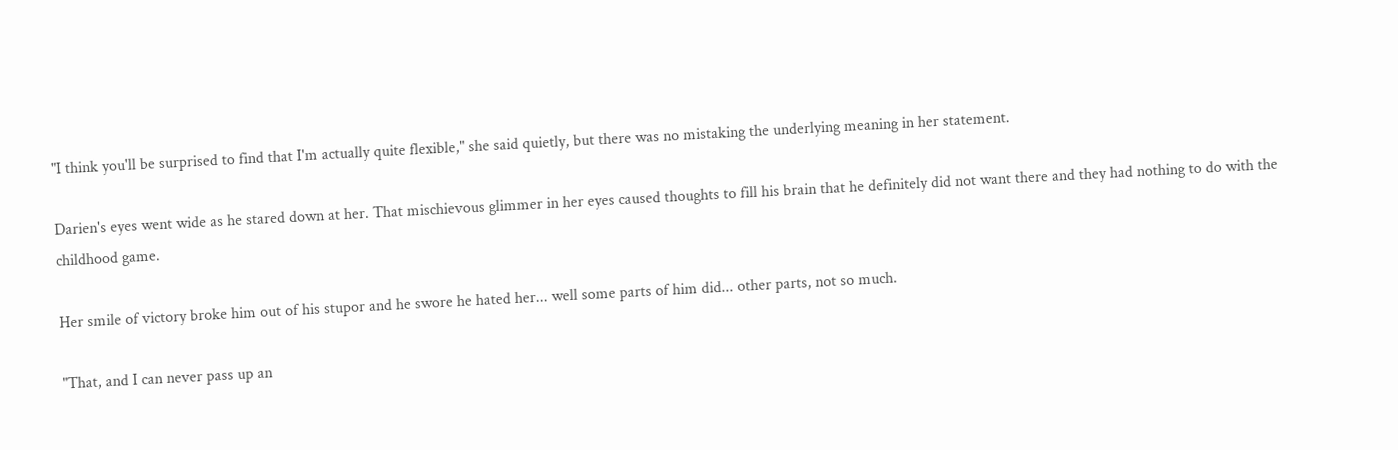"I think you'll be surprised to find that I'm actually quite flexible," she said quietly, but there was no mistaking the underlying meaning in her statement.

Darien's eyes went wide as he stared down at her. That mischievous glimmer in her eyes caused thoughts to fill his brain that he definitely did not want there and they had nothing to do with the childhood game.

Her smile of victory broke him out of his stupor and he swore he hated her... well some parts of him did... other parts, not so much.

"That, and I can never pass up an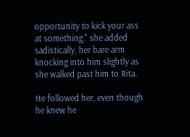opportunity to kick your ass at something," she added sadistically, her bare arm knocking into him slightly as she walked past him to Rita.

He followed her, even though he knew he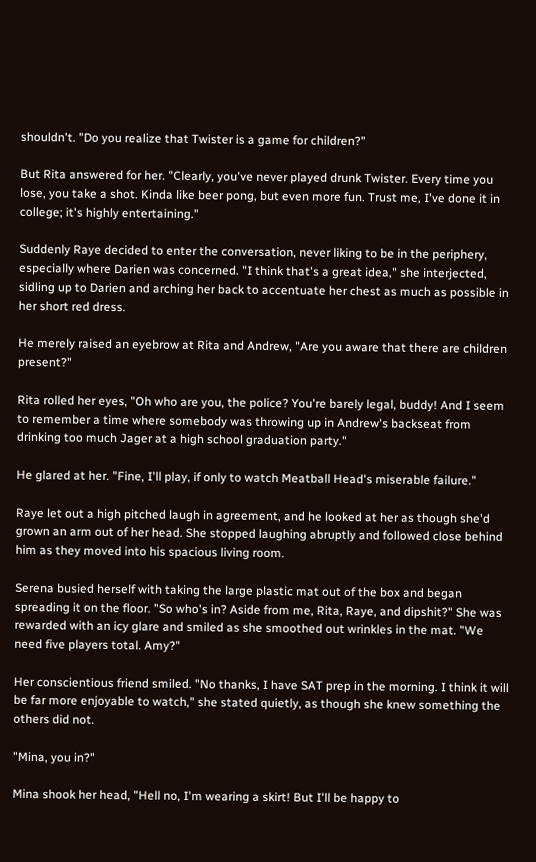shouldn't. "Do you realize that Twister is a game for children?"

But Rita answered for her. "Clearly, you've never played drunk Twister. Every time you lose, you take a shot. Kinda like beer pong, but even more fun. Trust me, I've done it in college; it's highly entertaining."

Suddenly Raye decided to enter the conversation, never liking to be in the periphery, especially where Darien was concerned. "I think that's a great idea," she interjected, sidling up to Darien and arching her back to accentuate her chest as much as possible in her short red dress.

He merely raised an eyebrow at Rita and Andrew, "Are you aware that there are children present?"

Rita rolled her eyes, "Oh who are you, the police? You're barely legal, buddy! And I seem to remember a time where somebody was throwing up in Andrew's backseat from drinking too much Jager at a high school graduation party."

He glared at her. "Fine, I'll play, if only to watch Meatball Head's miserable failure."

Raye let out a high pitched laugh in agreement, and he looked at her as though she'd grown an arm out of her head. She stopped laughing abruptly and followed close behind him as they moved into his spacious living room.

Serena busied herself with taking the large plastic mat out of the box and began spreading it on the floor. "So who's in? Aside from me, Rita, Raye, and dipshit?" She was rewarded with an icy glare and smiled as she smoothed out wrinkles in the mat. "We need five players total. Amy?"

Her conscientious friend smiled. "No thanks, I have SAT prep in the morning. I think it will be far more enjoyable to watch," she stated quietly, as though she knew something the others did not.

"Mina, you in?"

Mina shook her head, "Hell no, I'm wearing a skirt! But I'll be happy to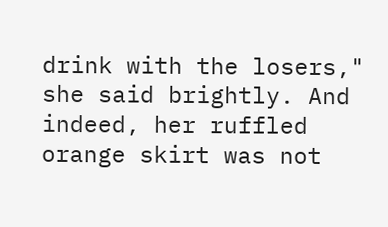drink with the losers," she said brightly. And indeed, her ruffled orange skirt was not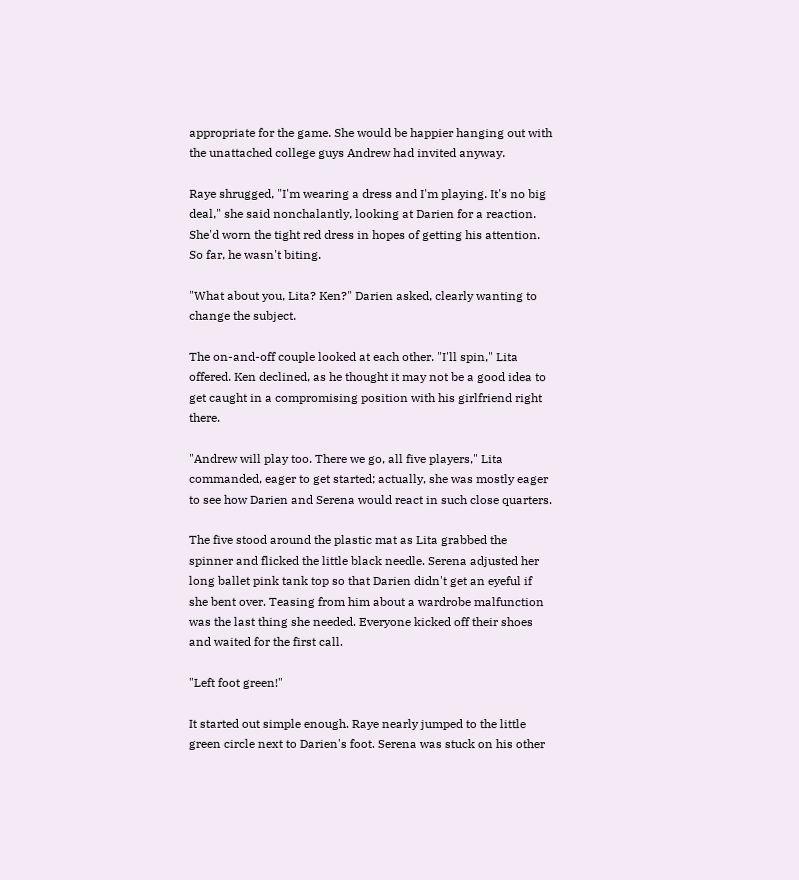appropriate for the game. She would be happier hanging out with the unattached college guys Andrew had invited anyway.

Raye shrugged, "I'm wearing a dress and I'm playing. It's no big deal," she said nonchalantly, looking at Darien for a reaction. She'd worn the tight red dress in hopes of getting his attention. So far, he wasn't biting.

"What about you, Lita? Ken?" Darien asked, clearly wanting to change the subject.

The on-and-off couple looked at each other. "I'll spin," Lita offered. Ken declined, as he thought it may not be a good idea to get caught in a compromising position with his girlfriend right there.

"Andrew will play too. There we go, all five players," Lita commanded, eager to get started; actually, she was mostly eager to see how Darien and Serena would react in such close quarters.

The five stood around the plastic mat as Lita grabbed the spinner and flicked the little black needle. Serena adjusted her long ballet pink tank top so that Darien didn't get an eyeful if she bent over. Teasing from him about a wardrobe malfunction was the last thing she needed. Everyone kicked off their shoes and waited for the first call.

"Left foot green!"

It started out simple enough. Raye nearly jumped to the little green circle next to Darien's foot. Serena was stuck on his other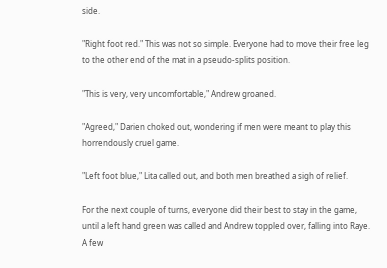side.

"Right foot red." This was not so simple. Everyone had to move their free leg to the other end of the mat in a pseudo-splits position.

"This is very, very uncomfortable," Andrew groaned.

"Agreed," Darien choked out, wondering if men were meant to play this horrendously cruel game.

"Left foot blue," Lita called out, and both men breathed a sigh of relief.

For the next couple of turns, everyone did their best to stay in the game, until a left hand green was called and Andrew toppled over, falling into Raye. A few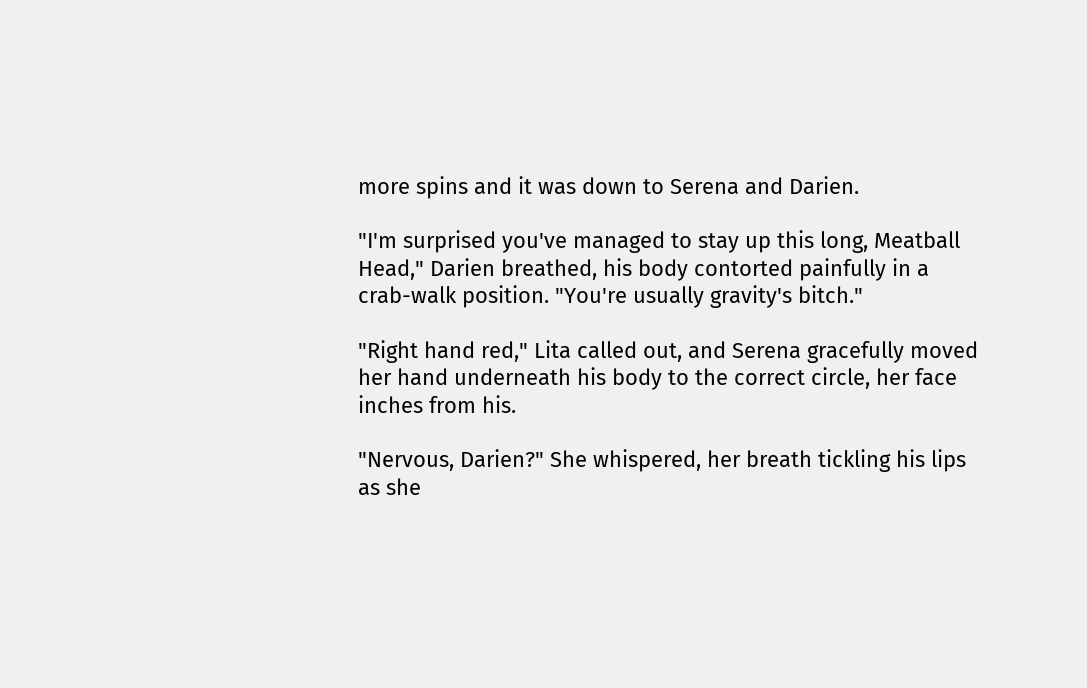more spins and it was down to Serena and Darien.

"I'm surprised you've managed to stay up this long, Meatball Head," Darien breathed, his body contorted painfully in a crab-walk position. "You're usually gravity's bitch."

"Right hand red," Lita called out, and Serena gracefully moved her hand underneath his body to the correct circle, her face inches from his.

"Nervous, Darien?" She whispered, her breath tickling his lips as she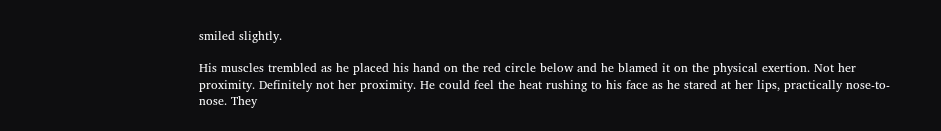smiled slightly.

His muscles trembled as he placed his hand on the red circle below and he blamed it on the physical exertion. Not her proximity. Definitely not her proximity. He could feel the heat rushing to his face as he stared at her lips, practically nose-to-nose. They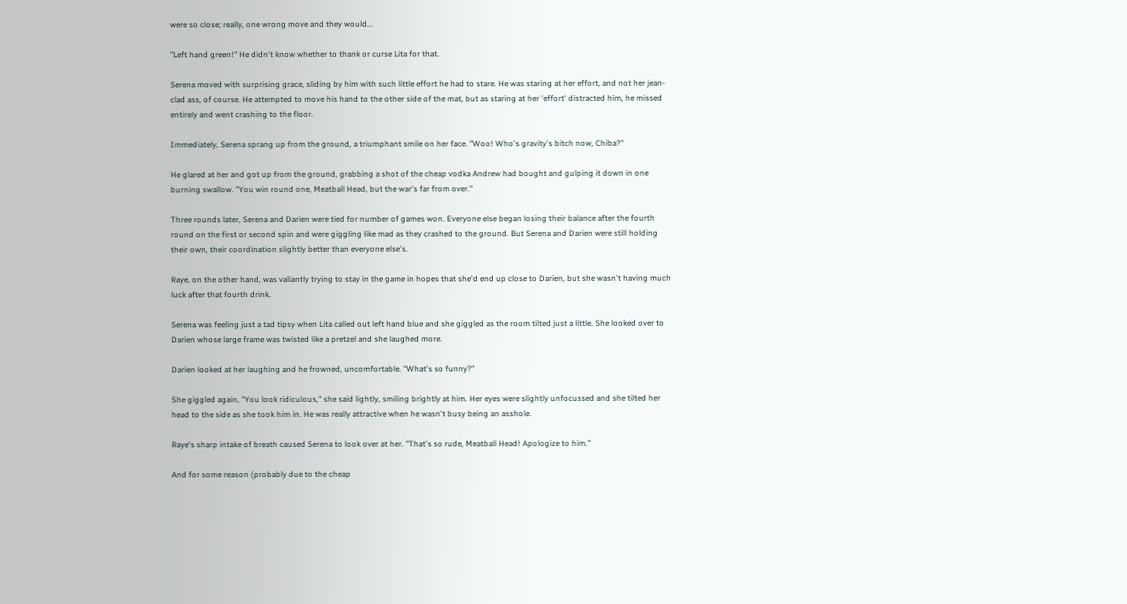were so close; really, one wrong move and they would...

"Left hand green!" He didn't know whether to thank or curse Lita for that.

Serena moved with surprising grace, sliding by him with such little effort he had to stare. He was staring at her effort, and not her jean-clad ass, of course. He attempted to move his hand to the other side of the mat, but as staring at her 'effort' distracted him, he missed entirely and went crashing to the floor.

Immediately, Serena sprang up from the ground, a triumphant smile on her face. "Woo! Who's gravity's bitch now, Chiba?"

He glared at her and got up from the ground, grabbing a shot of the cheap vodka Andrew had bought and gulping it down in one burning swallow. "You win round one, Meatball Head, but the war's far from over."

Three rounds later, Serena and Darien were tied for number of games won. Everyone else began losing their balance after the fourth round on the first or second spin and were giggling like mad as they crashed to the ground. But Serena and Darien were still holding their own, their coordination slightly better than everyone else's.

Raye, on the other hand, was valiantly trying to stay in the game in hopes that she'd end up close to Darien, but she wasn't having much luck after that fourth drink.

Serena was feeling just a tad tipsy when Lita called out left hand blue and she giggled as the room tilted just a little. She looked over to Darien whose large frame was twisted like a pretzel and she laughed more.

Darien looked at her laughing and he frowned, uncomfortable. "What's so funny?"

She giggled again, "You look ridiculous," she said lightly, smiling brightly at him. Her eyes were slightly unfocussed and she tilted her head to the side as she took him in. He was really attractive when he wasn't busy being an asshole.

Raye's sharp intake of breath caused Serena to look over at her. "That's so rude, Meatball Head! Apologize to him."

And for some reason (probably due to the cheap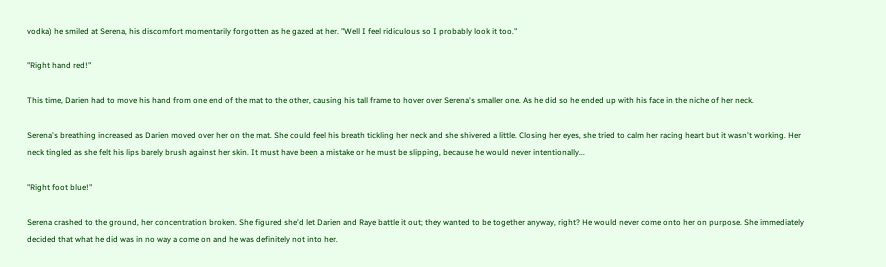vodka) he smiled at Serena, his discomfort momentarily forgotten as he gazed at her. "Well I feel ridiculous so I probably look it too."

"Right hand red!"

This time, Darien had to move his hand from one end of the mat to the other, causing his tall frame to hover over Serena's smaller one. As he did so he ended up with his face in the niche of her neck.

Serena's breathing increased as Darien moved over her on the mat. She could feel his breath tickling her neck and she shivered a little. Closing her eyes, she tried to calm her racing heart but it wasn't working. Her neck tingled as she felt his lips barely brush against her skin. It must have been a mistake or he must be slipping, because he would never intentionally...

"Right foot blue!"

Serena crashed to the ground, her concentration broken. She figured she'd let Darien and Raye battle it out; they wanted to be together anyway, right? He would never come onto her on purpose. She immediately decided that what he did was in no way a come on and he was definitely not into her.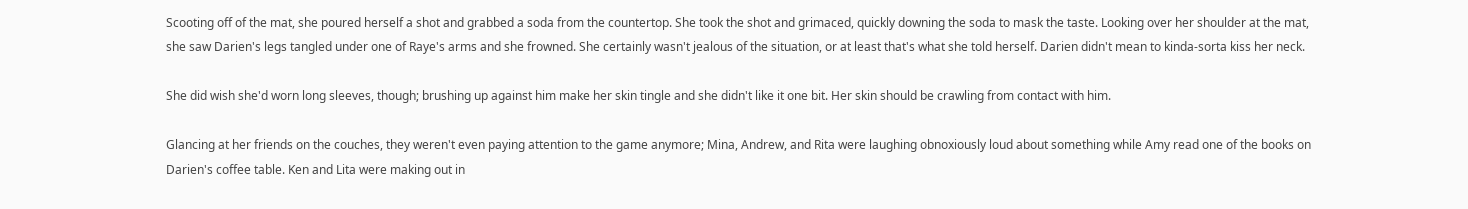Scooting off of the mat, she poured herself a shot and grabbed a soda from the countertop. She took the shot and grimaced, quickly downing the soda to mask the taste. Looking over her shoulder at the mat, she saw Darien's legs tangled under one of Raye's arms and she frowned. She certainly wasn't jealous of the situation, or at least that's what she told herself. Darien didn't mean to kinda-sorta kiss her neck.

She did wish she'd worn long sleeves, though; brushing up against him make her skin tingle and she didn't like it one bit. Her skin should be crawling from contact with him.

Glancing at her friends on the couches, they weren't even paying attention to the game anymore; Mina, Andrew, and Rita were laughing obnoxiously loud about something while Amy read one of the books on Darien's coffee table. Ken and Lita were making out in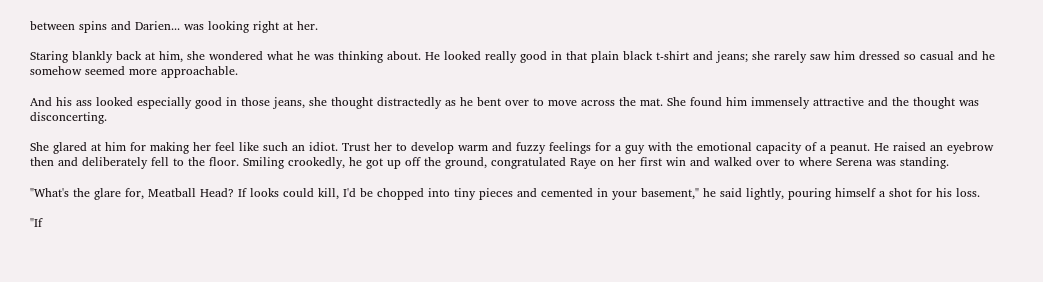between spins and Darien... was looking right at her.

Staring blankly back at him, she wondered what he was thinking about. He looked really good in that plain black t-shirt and jeans; she rarely saw him dressed so casual and he somehow seemed more approachable.

And his ass looked especially good in those jeans, she thought distractedly as he bent over to move across the mat. She found him immensely attractive and the thought was disconcerting.

She glared at him for making her feel like such an idiot. Trust her to develop warm and fuzzy feelings for a guy with the emotional capacity of a peanut. He raised an eyebrow then and deliberately fell to the floor. Smiling crookedly, he got up off the ground, congratulated Raye on her first win and walked over to where Serena was standing.

"What's the glare for, Meatball Head? If looks could kill, I'd be chopped into tiny pieces and cemented in your basement," he said lightly, pouring himself a shot for his loss.

"If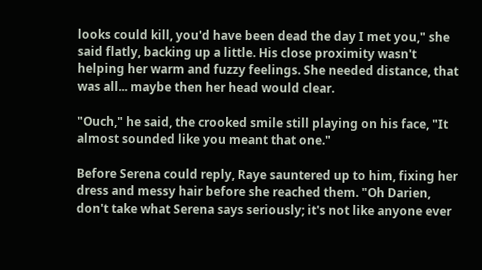looks could kill, you'd have been dead the day I met you," she said flatly, backing up a little. His close proximity wasn't helping her warm and fuzzy feelings. She needed distance, that was all... maybe then her head would clear.

"Ouch," he said, the crooked smile still playing on his face, "It almost sounded like you meant that one."

Before Serena could reply, Raye sauntered up to him, fixing her dress and messy hair before she reached them. "Oh Darien, don't take what Serena says seriously; it's not like anyone ever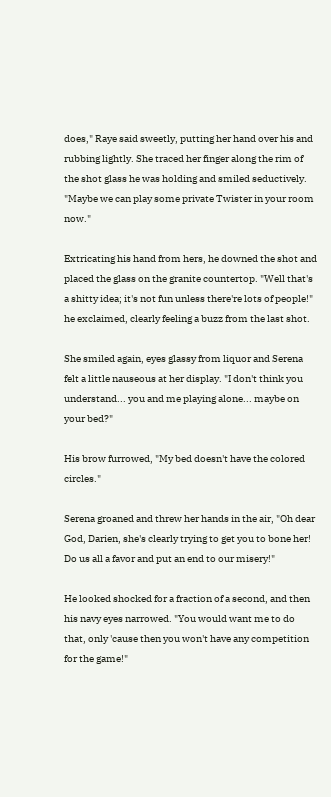does," Raye said sweetly, putting her hand over his and rubbing lightly. She traced her finger along the rim of the shot glass he was holding and smiled seductively. "Maybe we can play some private Twister in your room now."

Extricating his hand from hers, he downed the shot and placed the glass on the granite countertop. "Well that's a shitty idea; it's not fun unless there're lots of people!" he exclaimed, clearly feeling a buzz from the last shot.

She smiled again, eyes glassy from liquor and Serena felt a little nauseous at her display. "I don't think you understand... you and me playing alone... maybe on your bed?"

His brow furrowed, "My bed doesn't have the colored circles."

Serena groaned and threw her hands in the air, "Oh dear God, Darien, she's clearly trying to get you to bone her! Do us all a favor and put an end to our misery!"

He looked shocked for a fraction of a second, and then his navy eyes narrowed. "You would want me to do that, only 'cause then you won't have any competition for the game!"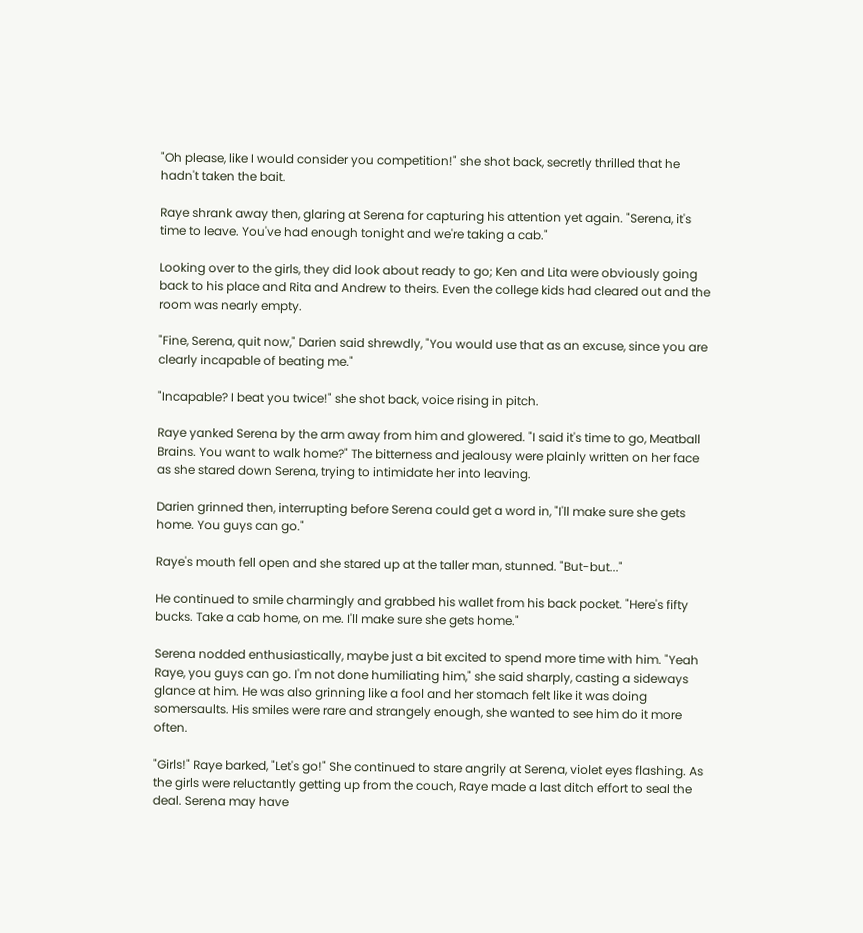"Oh please, like I would consider you competition!" she shot back, secretly thrilled that he hadn't taken the bait.

Raye shrank away then, glaring at Serena for capturing his attention yet again. "Serena, it's time to leave. You've had enough tonight and we're taking a cab."

Looking over to the girls, they did look about ready to go; Ken and Lita were obviously going back to his place and Rita and Andrew to theirs. Even the college kids had cleared out and the room was nearly empty.

"Fine, Serena, quit now," Darien said shrewdly, "You would use that as an excuse, since you are clearly incapable of beating me."

"Incapable? I beat you twice!" she shot back, voice rising in pitch.

Raye yanked Serena by the arm away from him and glowered. "I said it's time to go, Meatball Brains. You want to walk home?" The bitterness and jealousy were plainly written on her face as she stared down Serena, trying to intimidate her into leaving.

Darien grinned then, interrupting before Serena could get a word in, "I'll make sure she gets home. You guys can go."

Raye's mouth fell open and she stared up at the taller man, stunned. "But-but..."

He continued to smile charmingly and grabbed his wallet from his back pocket. "Here's fifty bucks. Take a cab home, on me. I'll make sure she gets home."

Serena nodded enthusiastically, maybe just a bit excited to spend more time with him. "Yeah Raye, you guys can go. I'm not done humiliating him," she said sharply, casting a sideways glance at him. He was also grinning like a fool and her stomach felt like it was doing somersaults. His smiles were rare and strangely enough, she wanted to see him do it more often.

"Girls!" Raye barked, "Let's go!" She continued to stare angrily at Serena, violet eyes flashing. As the girls were reluctantly getting up from the couch, Raye made a last ditch effort to seal the deal. Serena may have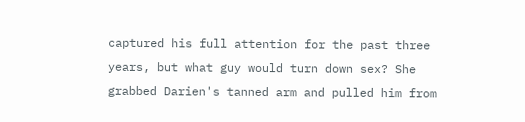captured his full attention for the past three years, but what guy would turn down sex? She grabbed Darien's tanned arm and pulled him from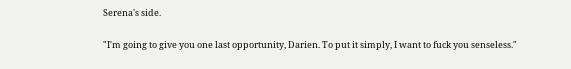Serena's side.

"I'm going to give you one last opportunity, Darien. To put it simply, I want to fuck you senseless."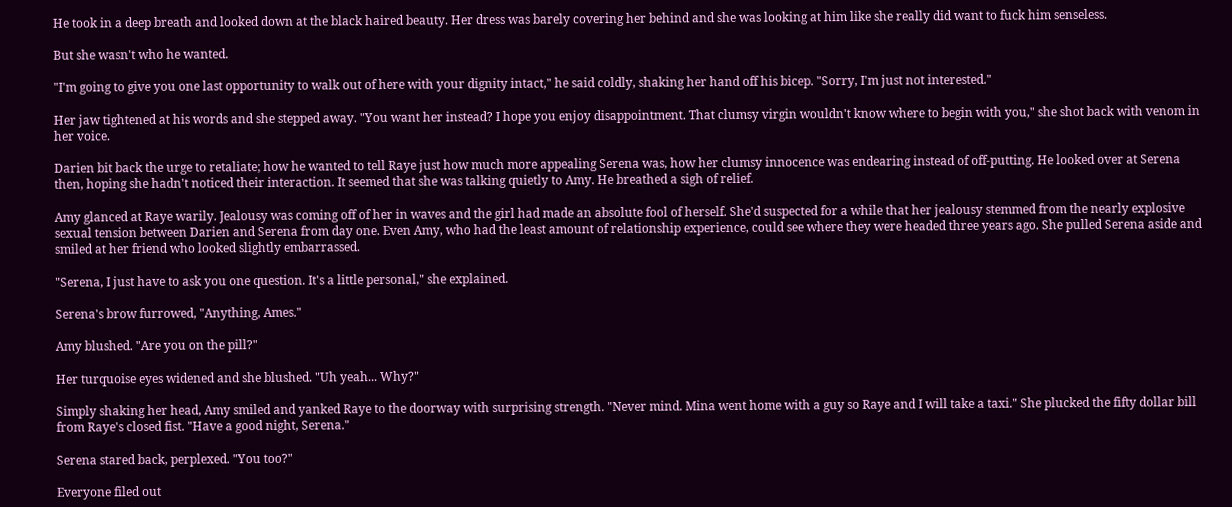He took in a deep breath and looked down at the black haired beauty. Her dress was barely covering her behind and she was looking at him like she really did want to fuck him senseless.

But she wasn't who he wanted.

"I'm going to give you one last opportunity to walk out of here with your dignity intact," he said coldly, shaking her hand off his bicep. "Sorry, I'm just not interested."

Her jaw tightened at his words and she stepped away. "You want her instead? I hope you enjoy disappointment. That clumsy virgin wouldn't know where to begin with you," she shot back with venom in her voice.

Darien bit back the urge to retaliate; how he wanted to tell Raye just how much more appealing Serena was, how her clumsy innocence was endearing instead of off-putting. He looked over at Serena then, hoping she hadn't noticed their interaction. It seemed that she was talking quietly to Amy. He breathed a sigh of relief.

Amy glanced at Raye warily. Jealousy was coming off of her in waves and the girl had made an absolute fool of herself. She'd suspected for a while that her jealousy stemmed from the nearly explosive sexual tension between Darien and Serena from day one. Even Amy, who had the least amount of relationship experience, could see where they were headed three years ago. She pulled Serena aside and smiled at her friend who looked slightly embarrassed.

"Serena, I just have to ask you one question. It's a little personal," she explained.

Serena's brow furrowed, "Anything, Ames."

Amy blushed. "Are you on the pill?"

Her turquoise eyes widened and she blushed. "Uh yeah... Why?"

Simply shaking her head, Amy smiled and yanked Raye to the doorway with surprising strength. "Never mind. Mina went home with a guy so Raye and I will take a taxi." She plucked the fifty dollar bill from Raye's closed fist. "Have a good night, Serena."

Serena stared back, perplexed. "You too?"

Everyone filed out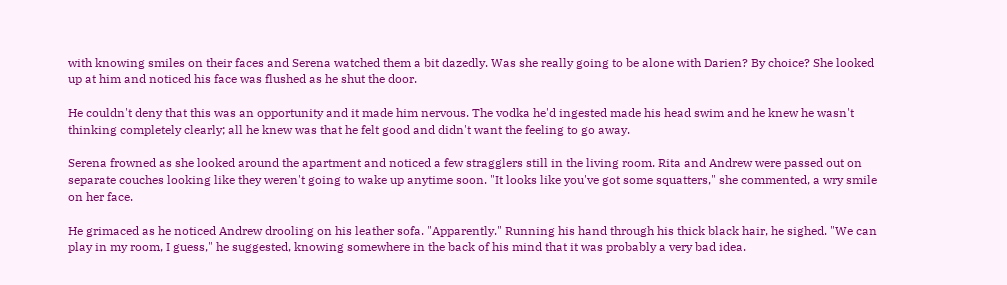with knowing smiles on their faces and Serena watched them a bit dazedly. Was she really going to be alone with Darien? By choice? She looked up at him and noticed his face was flushed as he shut the door.

He couldn't deny that this was an opportunity and it made him nervous. The vodka he'd ingested made his head swim and he knew he wasn't thinking completely clearly; all he knew was that he felt good and didn't want the feeling to go away.

Serena frowned as she looked around the apartment and noticed a few stragglers still in the living room. Rita and Andrew were passed out on separate couches looking like they weren't going to wake up anytime soon. "It looks like you've got some squatters," she commented, a wry smile on her face.

He grimaced as he noticed Andrew drooling on his leather sofa. "Apparently." Running his hand through his thick black hair, he sighed. "We can play in my room, I guess," he suggested, knowing somewhere in the back of his mind that it was probably a very bad idea.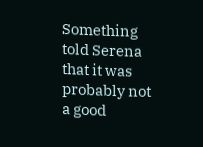Something told Serena that it was probably not a good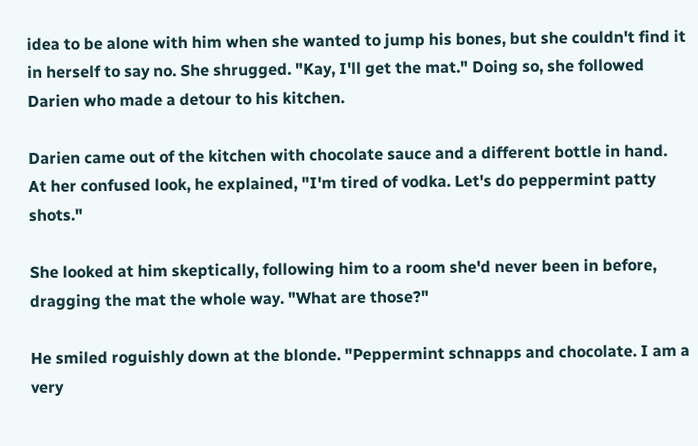idea to be alone with him when she wanted to jump his bones, but she couldn't find it in herself to say no. She shrugged. "Kay, I'll get the mat." Doing so, she followed Darien who made a detour to his kitchen.

Darien came out of the kitchen with chocolate sauce and a different bottle in hand. At her confused look, he explained, "I'm tired of vodka. Let's do peppermint patty shots."

She looked at him skeptically, following him to a room she'd never been in before, dragging the mat the whole way. "What are those?"

He smiled roguishly down at the blonde. "Peppermint schnapps and chocolate. I am a very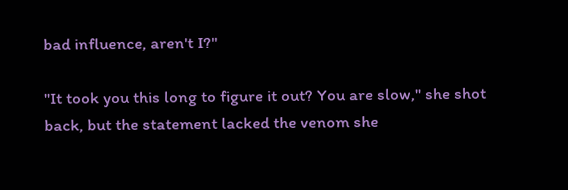bad influence, aren't I?"

"It took you this long to figure it out? You are slow," she shot back, but the statement lacked the venom she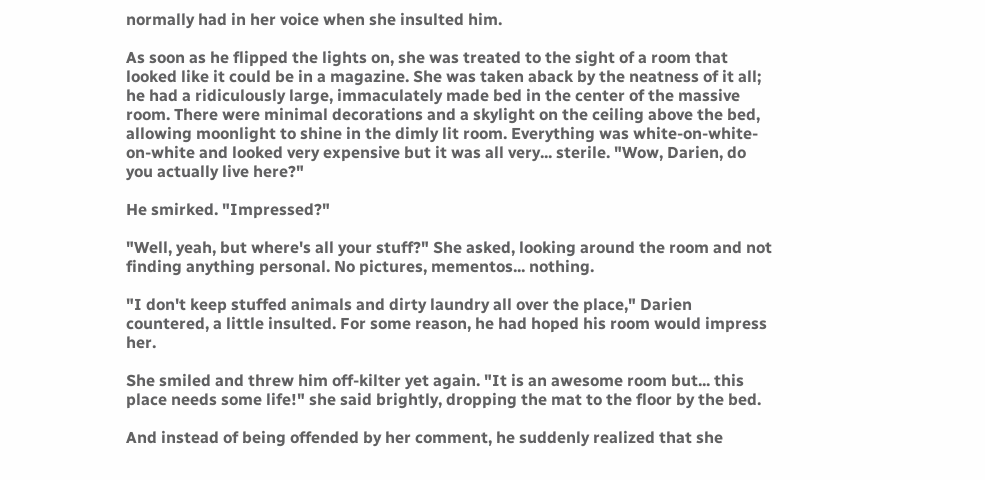normally had in her voice when she insulted him.

As soon as he flipped the lights on, she was treated to the sight of a room that looked like it could be in a magazine. She was taken aback by the neatness of it all; he had a ridiculously large, immaculately made bed in the center of the massive room. There were minimal decorations and a skylight on the ceiling above the bed, allowing moonlight to shine in the dimly lit room. Everything was white-on-white-on-white and looked very expensive but it was all very... sterile. "Wow, Darien, do you actually live here?"

He smirked. "Impressed?"

"Well, yeah, but where's all your stuff?" She asked, looking around the room and not finding anything personal. No pictures, mementos... nothing.

"I don't keep stuffed animals and dirty laundry all over the place," Darien countered, a little insulted. For some reason, he had hoped his room would impress her.

She smiled and threw him off-kilter yet again. "It is an awesome room but... this place needs some life!" she said brightly, dropping the mat to the floor by the bed.

And instead of being offended by her comment, he suddenly realized that she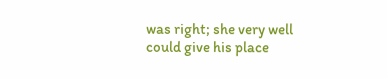was right; she very well could give his place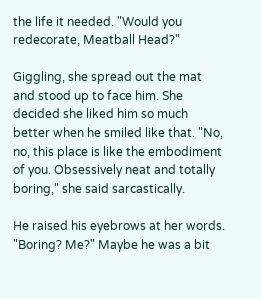the life it needed. "Would you redecorate, Meatball Head?"

Giggling, she spread out the mat and stood up to face him. She decided she liked him so much better when he smiled like that. "No, no, this place is like the embodiment of you. Obsessively neat and totally boring," she said sarcastically.

He raised his eyebrows at her words. "Boring? Me?" Maybe he was a bit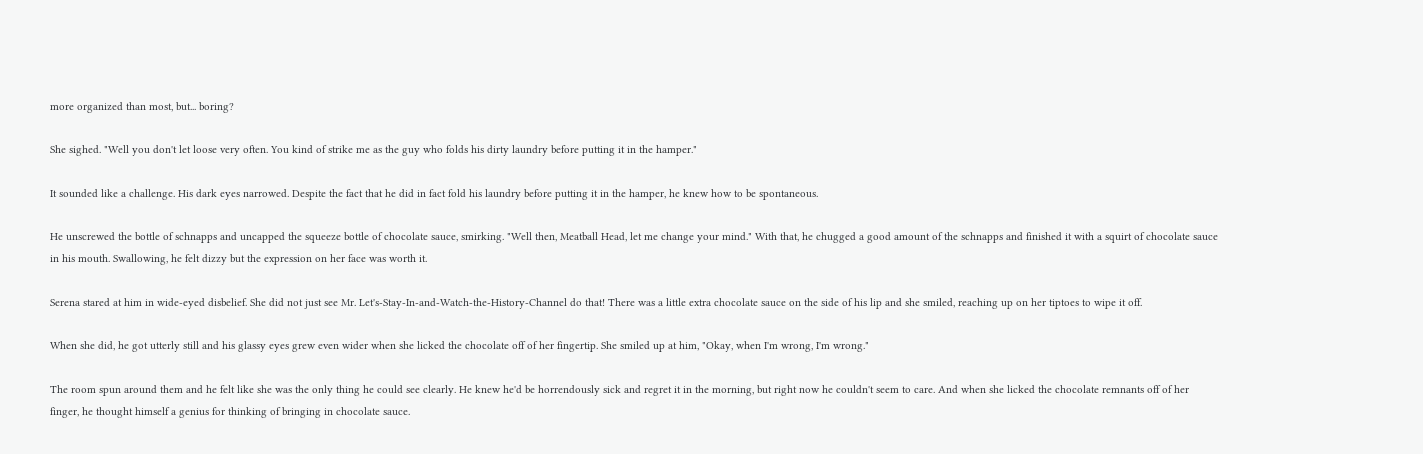more organized than most, but... boring?

She sighed. "Well you don't let loose very often. You kind of strike me as the guy who folds his dirty laundry before putting it in the hamper."

It sounded like a challenge. His dark eyes narrowed. Despite the fact that he did in fact fold his laundry before putting it in the hamper, he knew how to be spontaneous.

He unscrewed the bottle of schnapps and uncapped the squeeze bottle of chocolate sauce, smirking. "Well then, Meatball Head, let me change your mind." With that, he chugged a good amount of the schnapps and finished it with a squirt of chocolate sauce in his mouth. Swallowing, he felt dizzy but the expression on her face was worth it.

Serena stared at him in wide-eyed disbelief. She did not just see Mr. Let's-Stay-In-and-Watch-the-History-Channel do that! There was a little extra chocolate sauce on the side of his lip and she smiled, reaching up on her tiptoes to wipe it off.

When she did, he got utterly still and his glassy eyes grew even wider when she licked the chocolate off of her fingertip. She smiled up at him, "Okay, when I'm wrong, I'm wrong."

The room spun around them and he felt like she was the only thing he could see clearly. He knew he'd be horrendously sick and regret it in the morning, but right now he couldn't seem to care. And when she licked the chocolate remnants off of her finger, he thought himself a genius for thinking of bringing in chocolate sauce.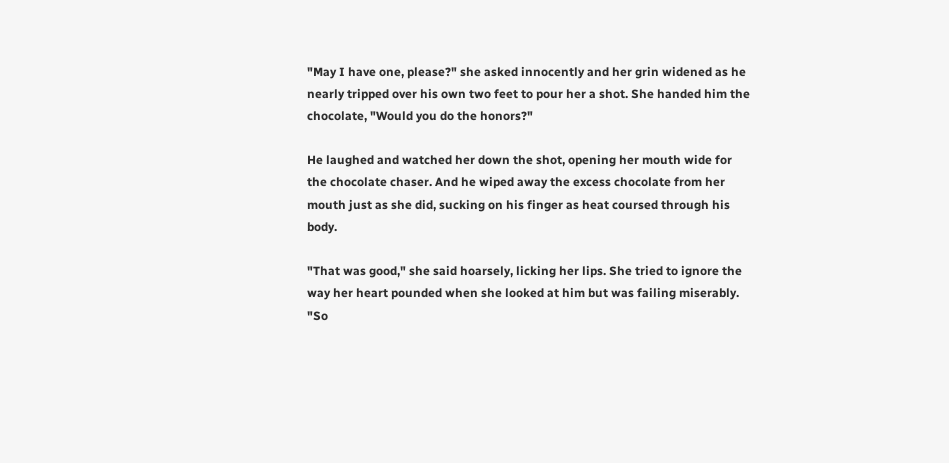"May I have one, please?" she asked innocently and her grin widened as he nearly tripped over his own two feet to pour her a shot. She handed him the chocolate, "Would you do the honors?"

He laughed and watched her down the shot, opening her mouth wide for the chocolate chaser. And he wiped away the excess chocolate from her mouth just as she did, sucking on his finger as heat coursed through his body.

"That was good," she said hoarsely, licking her lips. She tried to ignore the way her heart pounded when she looked at him but was failing miserably. "So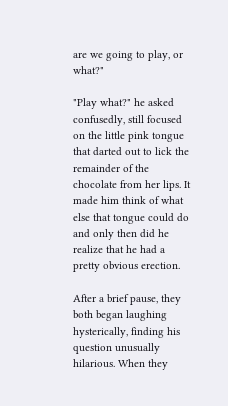are we going to play, or what?"

"Play what?" he asked confusedly, still focused on the little pink tongue that darted out to lick the remainder of the chocolate from her lips. It made him think of what else that tongue could do and only then did he realize that he had a pretty obvious erection.

After a brief pause, they both began laughing hysterically, finding his question unusually hilarious. When they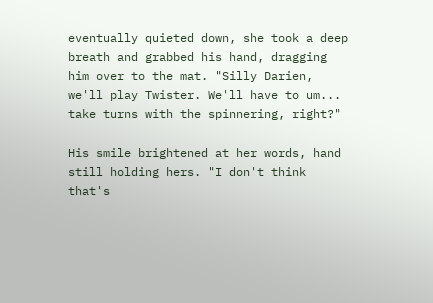eventually quieted down, she took a deep breath and grabbed his hand, dragging him over to the mat. "Silly Darien, we'll play Twister. We'll have to um... take turns with the spinnering, right?"

His smile brightened at her words, hand still holding hers. "I don't think that's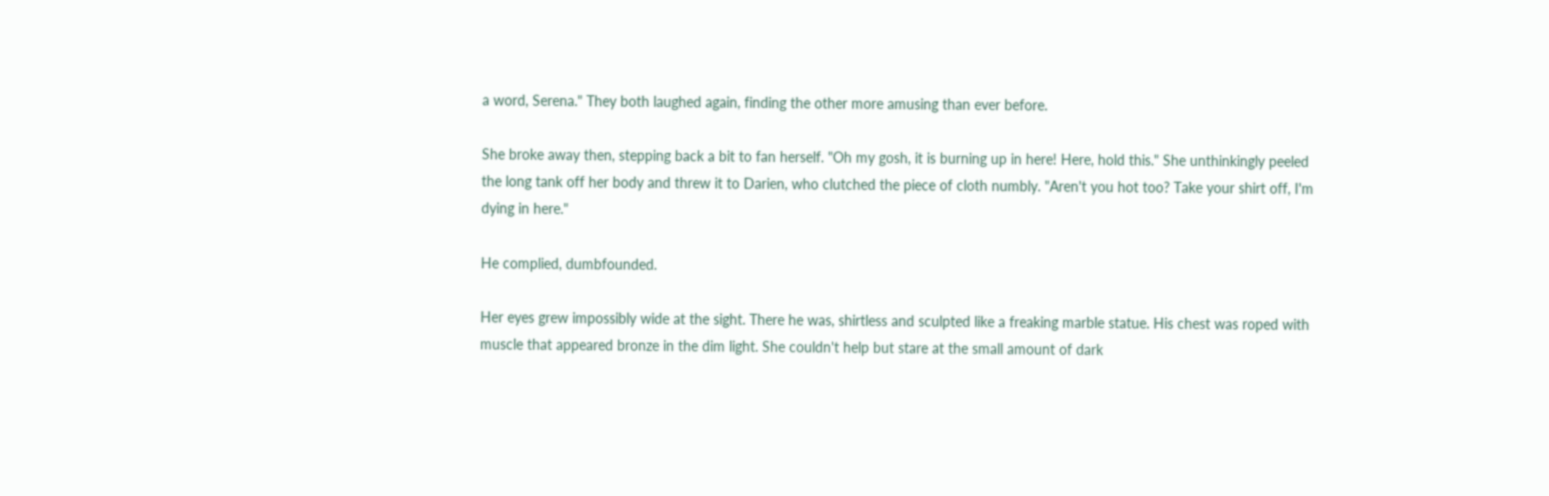a word, Serena." They both laughed again, finding the other more amusing than ever before.

She broke away then, stepping back a bit to fan herself. "Oh my gosh, it is burning up in here! Here, hold this." She unthinkingly peeled the long tank off her body and threw it to Darien, who clutched the piece of cloth numbly. "Aren't you hot too? Take your shirt off, I'm dying in here."

He complied, dumbfounded.

Her eyes grew impossibly wide at the sight. There he was, shirtless and sculpted like a freaking marble statue. His chest was roped with muscle that appeared bronze in the dim light. She couldn't help but stare at the small amount of dark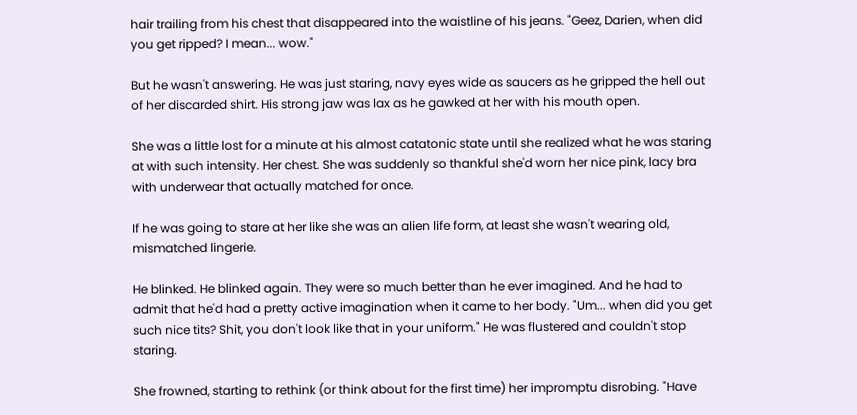hair trailing from his chest that disappeared into the waistline of his jeans. "Geez, Darien, when did you get ripped? I mean... wow."

But he wasn't answering. He was just staring, navy eyes wide as saucers as he gripped the hell out of her discarded shirt. His strong jaw was lax as he gawked at her with his mouth open.

She was a little lost for a minute at his almost catatonic state until she realized what he was staring at with such intensity. Her chest. She was suddenly so thankful she'd worn her nice pink, lacy bra with underwear that actually matched for once.

If he was going to stare at her like she was an alien life form, at least she wasn't wearing old, mismatched lingerie.

He blinked. He blinked again. They were so much better than he ever imagined. And he had to admit that he'd had a pretty active imagination when it came to her body. "Um... when did you get such nice tits? Shit, you don't look like that in your uniform." He was flustered and couldn't stop staring.

She frowned, starting to rethink (or think about for the first time) her impromptu disrobing. "Have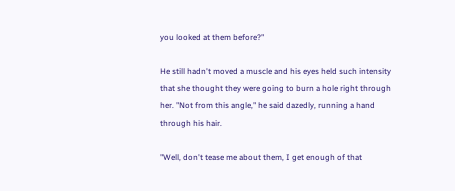you looked at them before?"

He still hadn't moved a muscle and his eyes held such intensity that she thought they were going to burn a hole right through her. "Not from this angle," he said dazedly, running a hand through his hair.

"Well, don't tease me about them, I get enough of that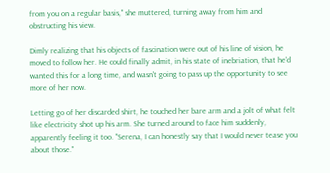from you on a regular basis," she muttered, turning away from him and obstructing his view.

Dimly realizing that his objects of fascination were out of his line of vision, he moved to follow her. He could finally admit, in his state of inebriation, that he'd wanted this for a long time, and wasn't going to pass up the opportunity to see more of her now.

Letting go of her discarded shirt, he touched her bare arm and a jolt of what felt like electricity shot up his arm. She turned around to face him suddenly, apparently feeling it too. "Serena, I can honestly say that I would never tease you about those."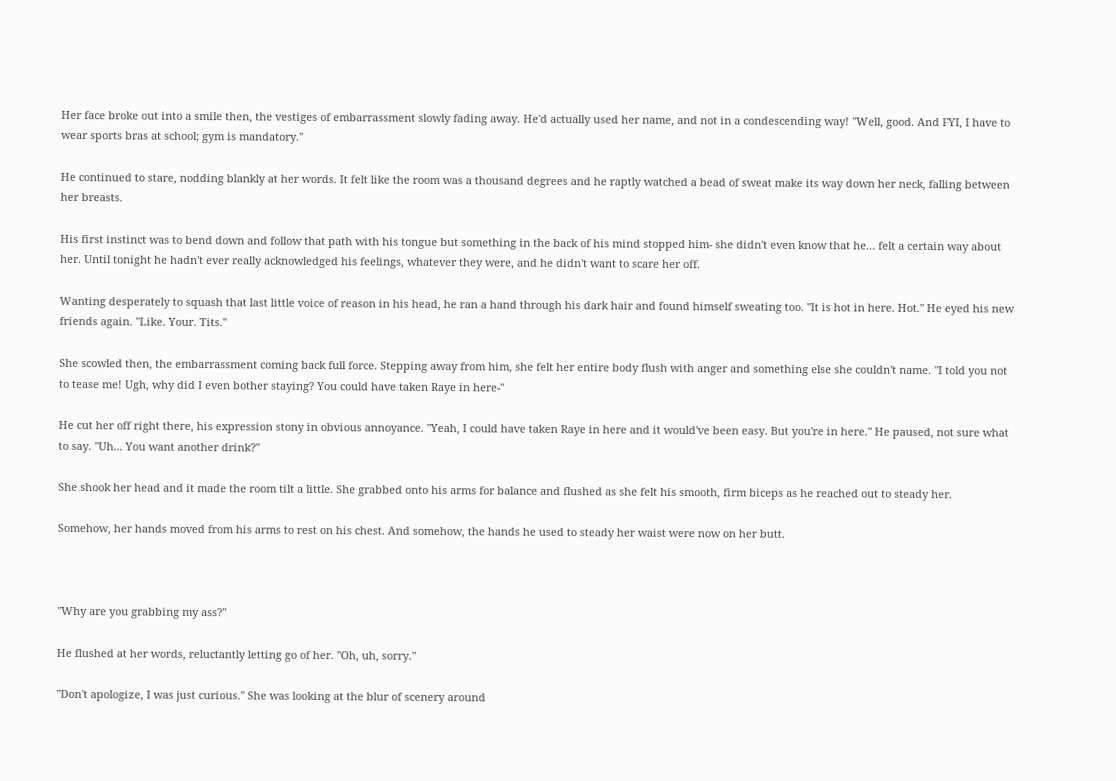Her face broke out into a smile then, the vestiges of embarrassment slowly fading away. He'd actually used her name, and not in a condescending way! "Well, good. And FYI, I have to wear sports bras at school; gym is mandatory."

He continued to stare, nodding blankly at her words. It felt like the room was a thousand degrees and he raptly watched a bead of sweat make its way down her neck, falling between her breasts.

His first instinct was to bend down and follow that path with his tongue but something in the back of his mind stopped him- she didn't even know that he... felt a certain way about her. Until tonight he hadn't ever really acknowledged his feelings, whatever they were, and he didn't want to scare her off.

Wanting desperately to squash that last little voice of reason in his head, he ran a hand through his dark hair and found himself sweating too. "It is hot in here. Hot." He eyed his new friends again. "Like. Your. Tits."

She scowled then, the embarrassment coming back full force. Stepping away from him, she felt her entire body flush with anger and something else she couldn't name. "I told you not to tease me! Ugh, why did I even bother staying? You could have taken Raye in here-"

He cut her off right there, his expression stony in obvious annoyance. "Yeah, I could have taken Raye in here and it would've been easy. But you're in here." He paused, not sure what to say. "Uh... You want another drink?"

She shook her head and it made the room tilt a little. She grabbed onto his arms for balance and flushed as she felt his smooth, firm biceps as he reached out to steady her.

Somehow, her hands moved from his arms to rest on his chest. And somehow, the hands he used to steady her waist were now on her butt.



"Why are you grabbing my ass?"

He flushed at her words, reluctantly letting go of her. "Oh, uh, sorry."

"Don't apologize, I was just curious." She was looking at the blur of scenery around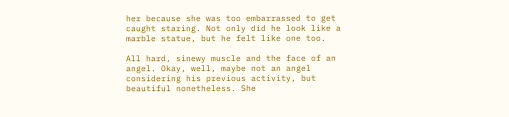her because she was too embarrassed to get caught staring. Not only did he look like a marble statue, but he felt like one too.

All hard, sinewy muscle and the face of an angel. Okay, well, maybe not an angel considering his previous activity, but beautiful nonetheless. She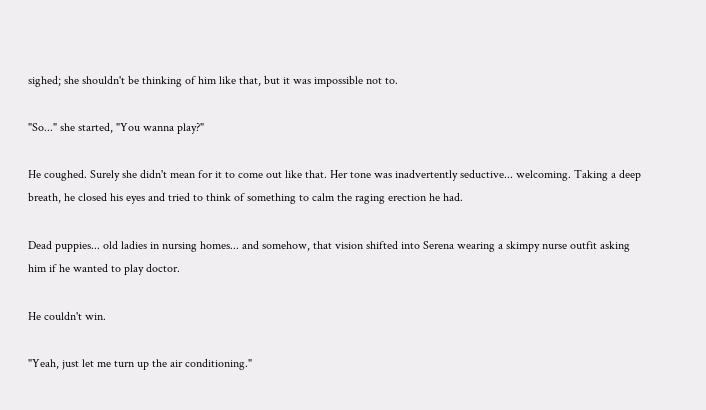sighed; she shouldn't be thinking of him like that, but it was impossible not to.

"So..." she started, "You wanna play?"

He coughed. Surely she didn't mean for it to come out like that. Her tone was inadvertently seductive... welcoming. Taking a deep breath, he closed his eyes and tried to think of something to calm the raging erection he had.

Dead puppies... old ladies in nursing homes... and somehow, that vision shifted into Serena wearing a skimpy nurse outfit asking him if he wanted to play doctor.

He couldn't win.

"Yeah, just let me turn up the air conditioning."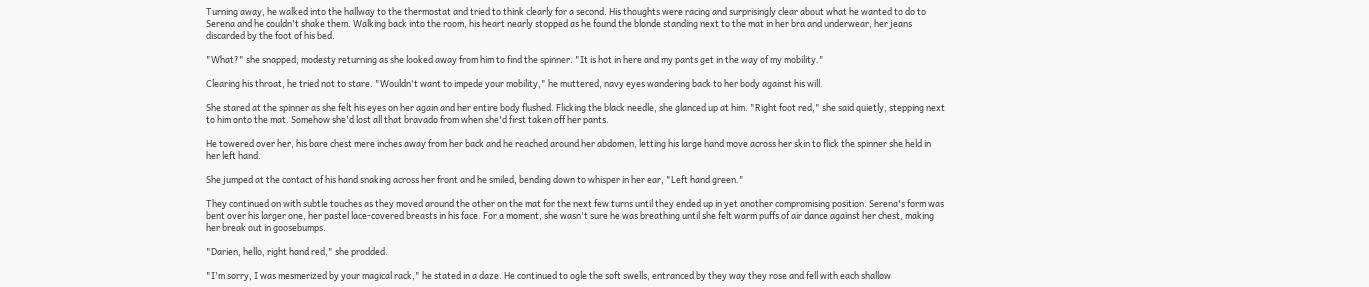Turning away, he walked into the hallway to the thermostat and tried to think clearly for a second. His thoughts were racing and surprisingly clear about what he wanted to do to Serena and he couldn't shake them. Walking back into the room, his heart nearly stopped as he found the blonde standing next to the mat in her bra and underwear, her jeans discarded by the foot of his bed.

"What?" she snapped, modesty returning as she looked away from him to find the spinner. "It is hot in here and my pants get in the way of my mobility."

Clearing his throat, he tried not to stare. "Wouldn't want to impede your mobility," he muttered, navy eyes wandering back to her body against his will.

She stared at the spinner as she felt his eyes on her again and her entire body flushed. Flicking the black needle, she glanced up at him. "Right foot red," she said quietly, stepping next to him onto the mat. Somehow she'd lost all that bravado from when she'd first taken off her pants.

He towered over her, his bare chest mere inches away from her back and he reached around her abdomen, letting his large hand move across her skin to flick the spinner she held in her left hand.

She jumped at the contact of his hand snaking across her front and he smiled, bending down to whisper in her ear, "Left hand green."

They continued on with subtle touches as they moved around the other on the mat for the next few turns until they ended up in yet another compromising position. Serena's form was bent over his larger one, her pastel lace-covered breasts in his face. For a moment, she wasn't sure he was breathing until she felt warm puffs of air dance against her chest, making her break out in goosebumps.

"Darien, hello, right hand red," she prodded.

"I'm sorry, I was mesmerized by your magical rack," he stated in a daze. He continued to ogle the soft swells, entranced by they way they rose and fell with each shallow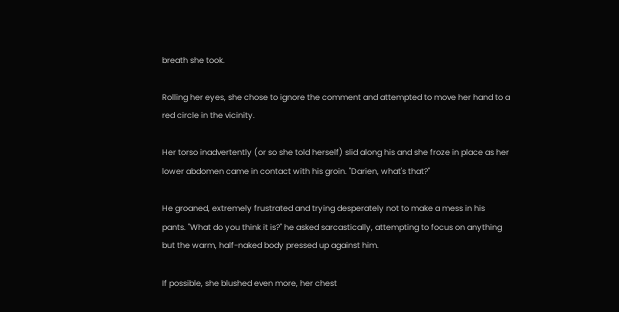breath she took.

Rolling her eyes, she chose to ignore the comment and attempted to move her hand to a red circle in the vicinity.

Her torso inadvertently (or so she told herself) slid along his and she froze in place as her lower abdomen came in contact with his groin. "Darien, what's that?"

He groaned, extremely frustrated and trying desperately not to make a mess in his pants. "What do you think it is?" he asked sarcastically, attempting to focus on anything but the warm, half-naked body pressed up against him.

If possible, she blushed even more, her chest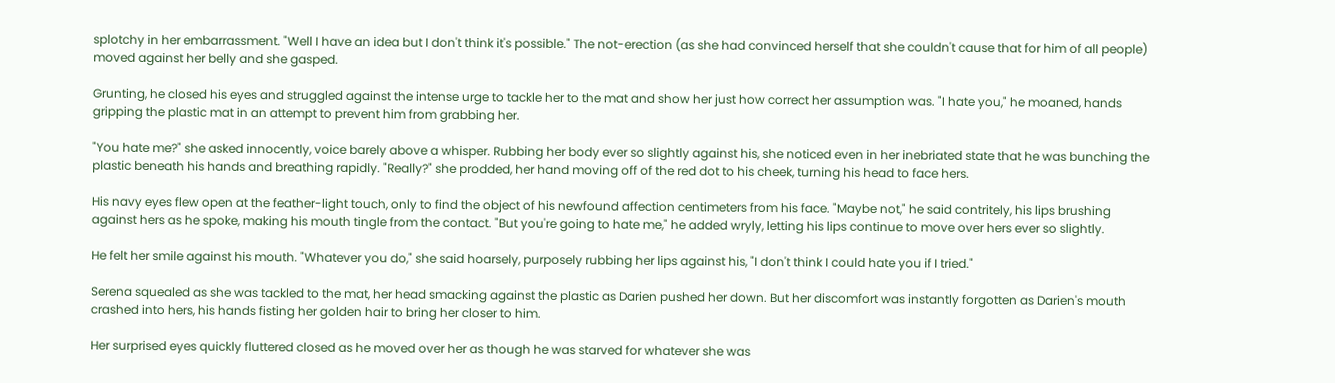splotchy in her embarrassment. "Well I have an idea but I don't think it's possible." The not-erection (as she had convinced herself that she couldn't cause that for him of all people) moved against her belly and she gasped.

Grunting, he closed his eyes and struggled against the intense urge to tackle her to the mat and show her just how correct her assumption was. "I hate you," he moaned, hands gripping the plastic mat in an attempt to prevent him from grabbing her.

"You hate me?" she asked innocently, voice barely above a whisper. Rubbing her body ever so slightly against his, she noticed even in her inebriated state that he was bunching the plastic beneath his hands and breathing rapidly. "Really?" she prodded, her hand moving off of the red dot to his cheek, turning his head to face hers.

His navy eyes flew open at the feather-light touch, only to find the object of his newfound affection centimeters from his face. "Maybe not," he said contritely, his lips brushing against hers as he spoke, making his mouth tingle from the contact. "But you're going to hate me," he added wryly, letting his lips continue to move over hers ever so slightly.

He felt her smile against his mouth. "Whatever you do," she said hoarsely, purposely rubbing her lips against his, "I don't think I could hate you if I tried."

Serena squealed as she was tackled to the mat, her head smacking against the plastic as Darien pushed her down. But her discomfort was instantly forgotten as Darien's mouth crashed into hers, his hands fisting her golden hair to bring her closer to him.

Her surprised eyes quickly fluttered closed as he moved over her as though he was starved for whatever she was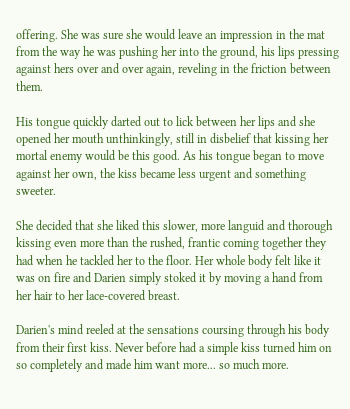offering. She was sure she would leave an impression in the mat from the way he was pushing her into the ground, his lips pressing against hers over and over again, reveling in the friction between them.

His tongue quickly darted out to lick between her lips and she opened her mouth unthinkingly, still in disbelief that kissing her mortal enemy would be this good. As his tongue began to move against her own, the kiss became less urgent and something sweeter.

She decided that she liked this slower, more languid and thorough kissing even more than the rushed, frantic coming together they had when he tackled her to the floor. Her whole body felt like it was on fire and Darien simply stoked it by moving a hand from her hair to her lace-covered breast.

Darien's mind reeled at the sensations coursing through his body from their first kiss. Never before had a simple kiss turned him on so completely and made him want more... so much more.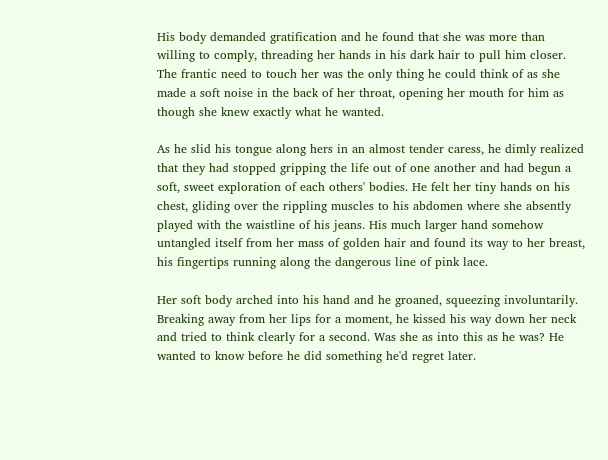His body demanded gratification and he found that she was more than willing to comply, threading her hands in his dark hair to pull him closer. The frantic need to touch her was the only thing he could think of as she made a soft noise in the back of her throat, opening her mouth for him as though she knew exactly what he wanted.

As he slid his tongue along hers in an almost tender caress, he dimly realized that they had stopped gripping the life out of one another and had begun a soft, sweet exploration of each others' bodies. He felt her tiny hands on his chest, gliding over the rippling muscles to his abdomen where she absently played with the waistline of his jeans. His much larger hand somehow untangled itself from her mass of golden hair and found its way to her breast, his fingertips running along the dangerous line of pink lace.

Her soft body arched into his hand and he groaned, squeezing involuntarily. Breaking away from her lips for a moment, he kissed his way down her neck and tried to think clearly for a second. Was she as into this as he was? He wanted to know before he did something he'd regret later.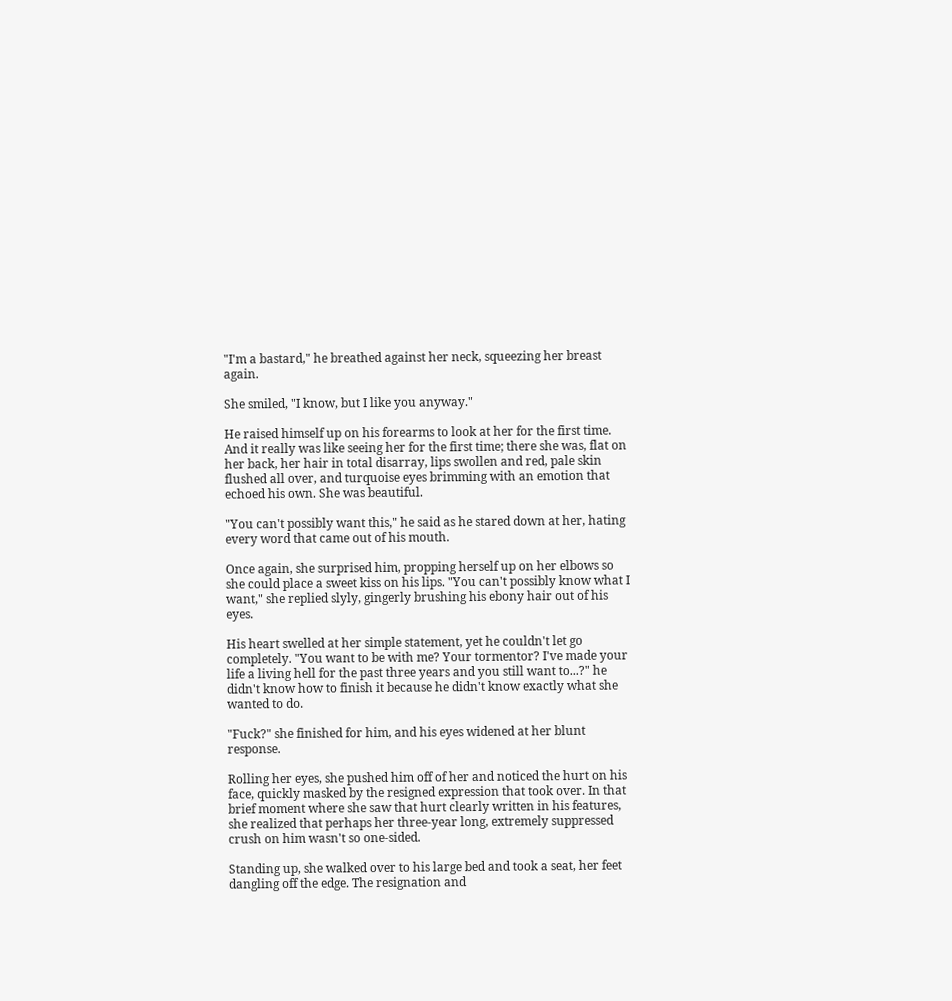"I'm a bastard," he breathed against her neck, squeezing her breast again.

She smiled, "I know, but I like you anyway."

He raised himself up on his forearms to look at her for the first time. And it really was like seeing her for the first time; there she was, flat on her back, her hair in total disarray, lips swollen and red, pale skin flushed all over, and turquoise eyes brimming with an emotion that echoed his own. She was beautiful.

"You can't possibly want this," he said as he stared down at her, hating every word that came out of his mouth.

Once again, she surprised him, propping herself up on her elbows so she could place a sweet kiss on his lips. "You can't possibly know what I want," she replied slyly, gingerly brushing his ebony hair out of his eyes.

His heart swelled at her simple statement, yet he couldn't let go completely. "You want to be with me? Your tormentor? I've made your life a living hell for the past three years and you still want to...?" he didn't know how to finish it because he didn't know exactly what she wanted to do.

"Fuck?" she finished for him, and his eyes widened at her blunt response.

Rolling her eyes, she pushed him off of her and noticed the hurt on his face, quickly masked by the resigned expression that took over. In that brief moment where she saw that hurt clearly written in his features, she realized that perhaps her three-year long, extremely suppressed crush on him wasn't so one-sided.

Standing up, she walked over to his large bed and took a seat, her feet dangling off the edge. The resignation and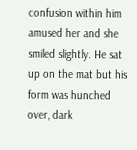confusion within him amused her and she smiled slightly. He sat up on the mat but his form was hunched over, dark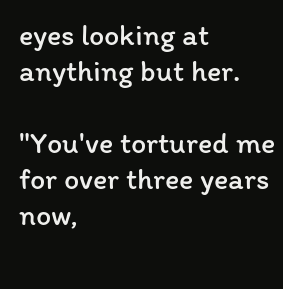eyes looking at anything but her.

"You've tortured me for over three years now,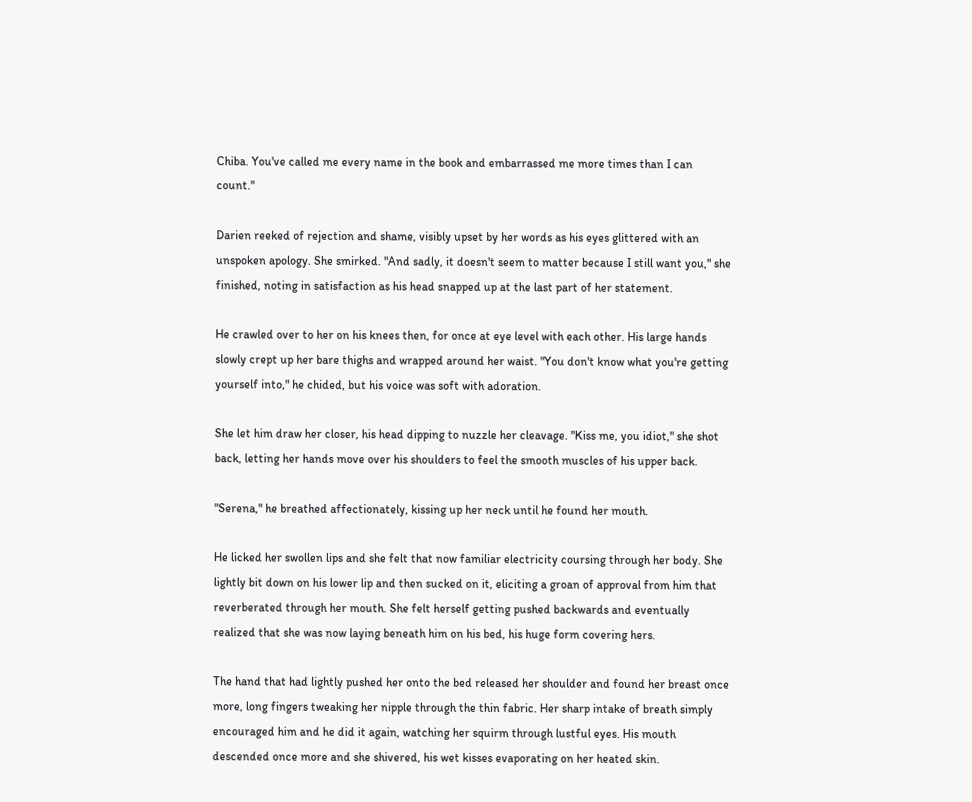Chiba. You've called me every name in the book and embarrassed me more times than I can count."

Darien reeked of rejection and shame, visibly upset by her words as his eyes glittered with an unspoken apology. She smirked. "And sadly, it doesn't seem to matter because I still want you," she finished, noting in satisfaction as his head snapped up at the last part of her statement.

He crawled over to her on his knees then, for once at eye level with each other. His large hands slowly crept up her bare thighs and wrapped around her waist. "You don't know what you're getting yourself into," he chided, but his voice was soft with adoration.

She let him draw her closer, his head dipping to nuzzle her cleavage. "Kiss me, you idiot," she shot back, letting her hands move over his shoulders to feel the smooth muscles of his upper back.

"Serena," he breathed affectionately, kissing up her neck until he found her mouth.

He licked her swollen lips and she felt that now familiar electricity coursing through her body. She lightly bit down on his lower lip and then sucked on it, eliciting a groan of approval from him that reverberated through her mouth. She felt herself getting pushed backwards and eventually realized that she was now laying beneath him on his bed, his huge form covering hers.

The hand that had lightly pushed her onto the bed released her shoulder and found her breast once more, long fingers tweaking her nipple through the thin fabric. Her sharp intake of breath simply encouraged him and he did it again, watching her squirm through lustful eyes. His mouth descended once more and she shivered, his wet kisses evaporating on her heated skin.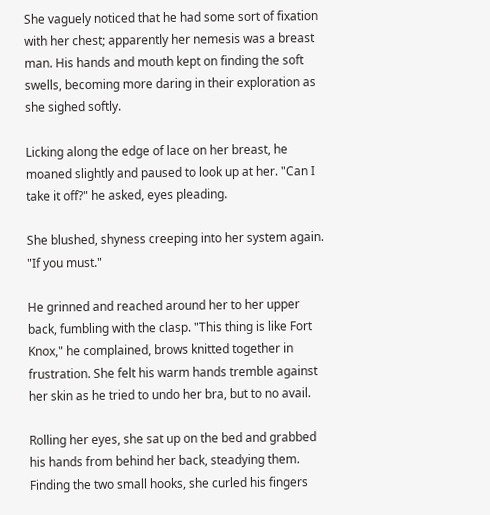She vaguely noticed that he had some sort of fixation with her chest; apparently her nemesis was a breast man. His hands and mouth kept on finding the soft swells, becoming more daring in their exploration as she sighed softly.

Licking along the edge of lace on her breast, he moaned slightly and paused to look up at her. "Can I take it off?" he asked, eyes pleading.

She blushed, shyness creeping into her system again. "If you must."

He grinned and reached around her to her upper back, fumbling with the clasp. "This thing is like Fort Knox," he complained, brows knitted together in frustration. She felt his warm hands tremble against her skin as he tried to undo her bra, but to no avail.

Rolling her eyes, she sat up on the bed and grabbed his hands from behind her back, steadying them. Finding the two small hooks, she curled his fingers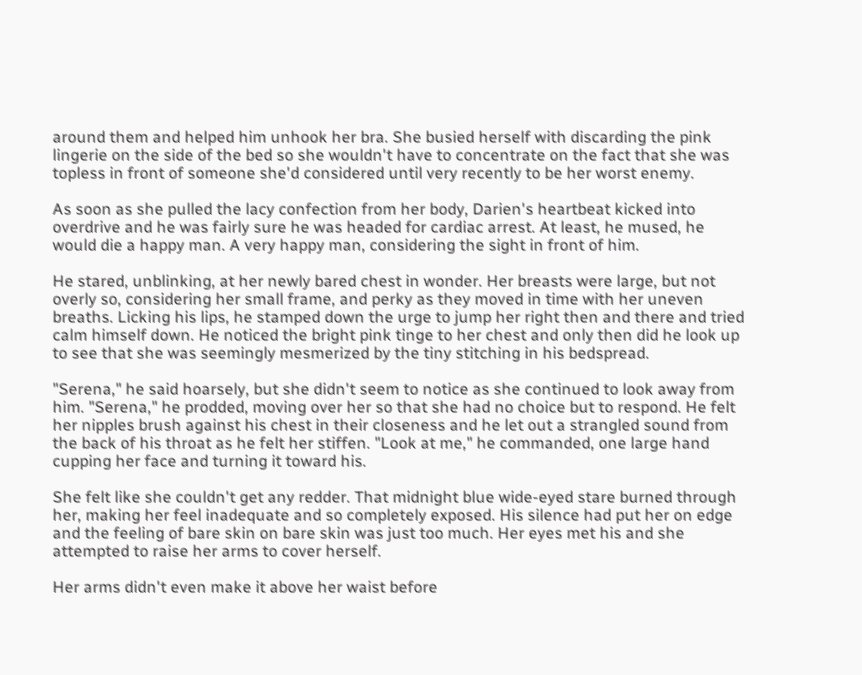around them and helped him unhook her bra. She busied herself with discarding the pink lingerie on the side of the bed so she wouldn't have to concentrate on the fact that she was topless in front of someone she'd considered until very recently to be her worst enemy.

As soon as she pulled the lacy confection from her body, Darien's heartbeat kicked into overdrive and he was fairly sure he was headed for cardiac arrest. At least, he mused, he would die a happy man. A very happy man, considering the sight in front of him.

He stared, unblinking, at her newly bared chest in wonder. Her breasts were large, but not overly so, considering her small frame, and perky as they moved in time with her uneven breaths. Licking his lips, he stamped down the urge to jump her right then and there and tried calm himself down. He noticed the bright pink tinge to her chest and only then did he look up to see that she was seemingly mesmerized by the tiny stitching in his bedspread.

"Serena," he said hoarsely, but she didn't seem to notice as she continued to look away from him. "Serena," he prodded, moving over her so that she had no choice but to respond. He felt her nipples brush against his chest in their closeness and he let out a strangled sound from the back of his throat as he felt her stiffen. "Look at me," he commanded, one large hand cupping her face and turning it toward his.

She felt like she couldn't get any redder. That midnight blue wide-eyed stare burned through her, making her feel inadequate and so completely exposed. His silence had put her on edge and the feeling of bare skin on bare skin was just too much. Her eyes met his and she attempted to raise her arms to cover herself.

Her arms didn't even make it above her waist before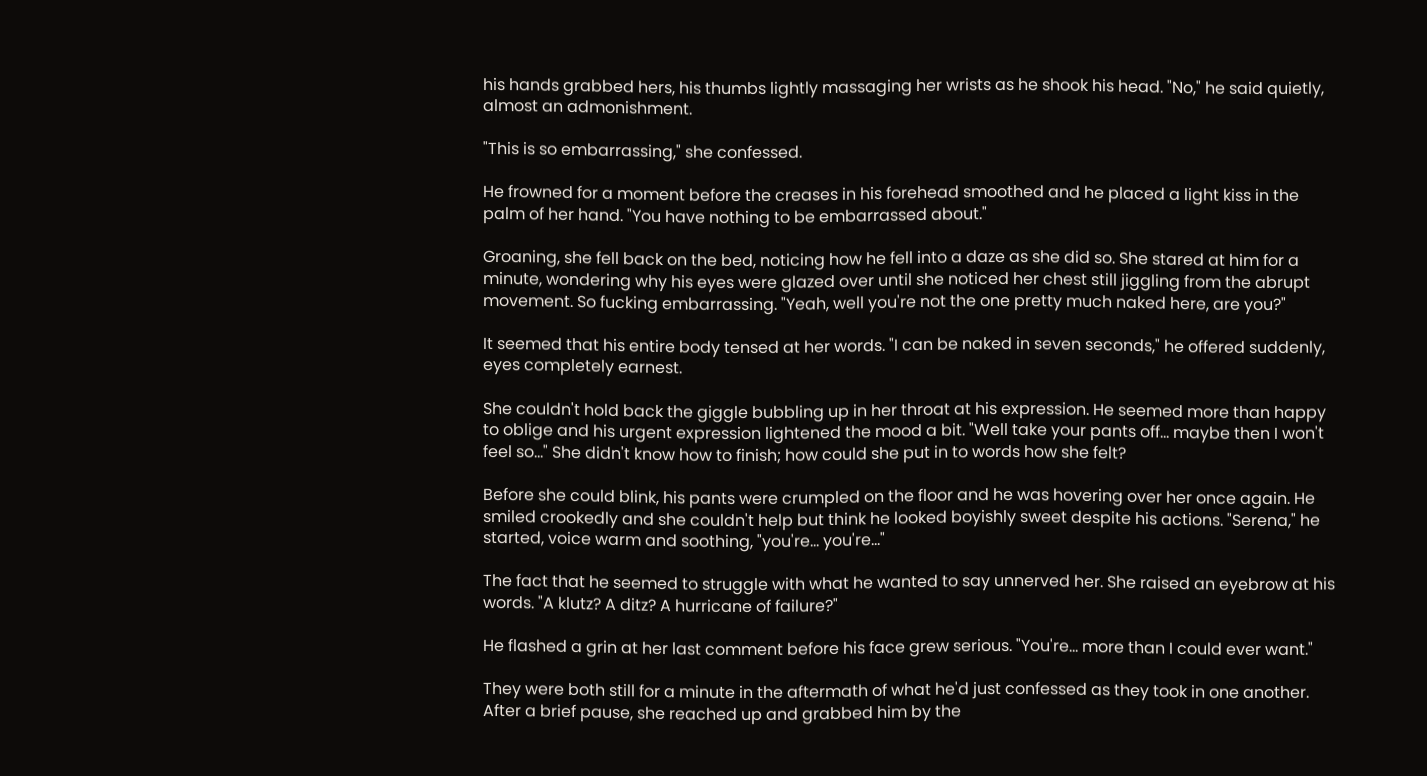his hands grabbed hers, his thumbs lightly massaging her wrists as he shook his head. "No," he said quietly, almost an admonishment.

"This is so embarrassing," she confessed.

He frowned for a moment before the creases in his forehead smoothed and he placed a light kiss in the palm of her hand. "You have nothing to be embarrassed about."

Groaning, she fell back on the bed, noticing how he fell into a daze as she did so. She stared at him for a minute, wondering why his eyes were glazed over until she noticed her chest still jiggling from the abrupt movement. So fucking embarrassing. "Yeah, well you're not the one pretty much naked here, are you?"

It seemed that his entire body tensed at her words. "I can be naked in seven seconds," he offered suddenly, eyes completely earnest.

She couldn't hold back the giggle bubbling up in her throat at his expression. He seemed more than happy to oblige and his urgent expression lightened the mood a bit. "Well take your pants off... maybe then I won't feel so..." She didn't know how to finish; how could she put in to words how she felt?

Before she could blink, his pants were crumpled on the floor and he was hovering over her once again. He smiled crookedly and she couldn't help but think he looked boyishly sweet despite his actions. "Serena," he started, voice warm and soothing, "you're... you're..."

The fact that he seemed to struggle with what he wanted to say unnerved her. She raised an eyebrow at his words. "A klutz? A ditz? A hurricane of failure?"

He flashed a grin at her last comment before his face grew serious. "You're... more than I could ever want."

They were both still for a minute in the aftermath of what he'd just confessed as they took in one another. After a brief pause, she reached up and grabbed him by the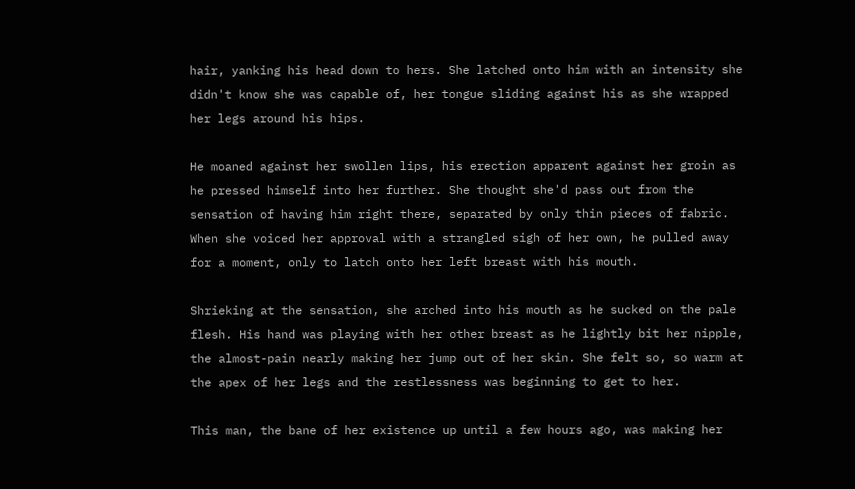hair, yanking his head down to hers. She latched onto him with an intensity she didn't know she was capable of, her tongue sliding against his as she wrapped her legs around his hips.

He moaned against her swollen lips, his erection apparent against her groin as he pressed himself into her further. She thought she'd pass out from the sensation of having him right there, separated by only thin pieces of fabric. When she voiced her approval with a strangled sigh of her own, he pulled away for a moment, only to latch onto her left breast with his mouth.

Shrieking at the sensation, she arched into his mouth as he sucked on the pale flesh. His hand was playing with her other breast as he lightly bit her nipple, the almost-pain nearly making her jump out of her skin. She felt so, so warm at the apex of her legs and the restlessness was beginning to get to her.

This man, the bane of her existence up until a few hours ago, was making her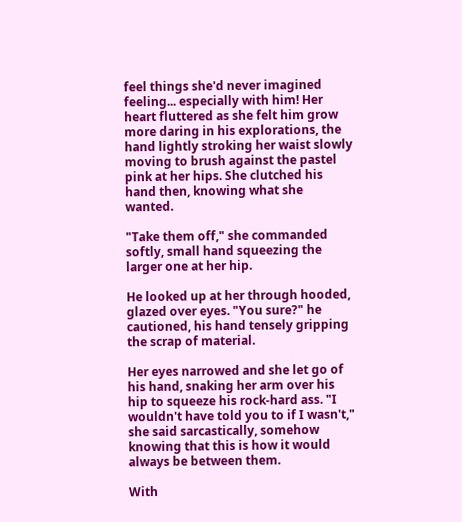feel things she'd never imagined feeling... especially with him! Her heart fluttered as she felt him grow more daring in his explorations, the hand lightly stroking her waist slowly moving to brush against the pastel pink at her hips. She clutched his hand then, knowing what she wanted.

"Take them off," she commanded softly, small hand squeezing the larger one at her hip.

He looked up at her through hooded, glazed over eyes. "You sure?" he cautioned, his hand tensely gripping the scrap of material.

Her eyes narrowed and she let go of his hand, snaking her arm over his hip to squeeze his rock-hard ass. "I wouldn't have told you to if I wasn't," she said sarcastically, somehow knowing that this is how it would always be between them.

With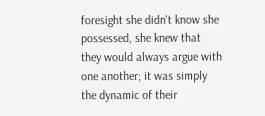foresight she didn't know she possessed, she knew that they would always argue with one another; it was simply the dynamic of their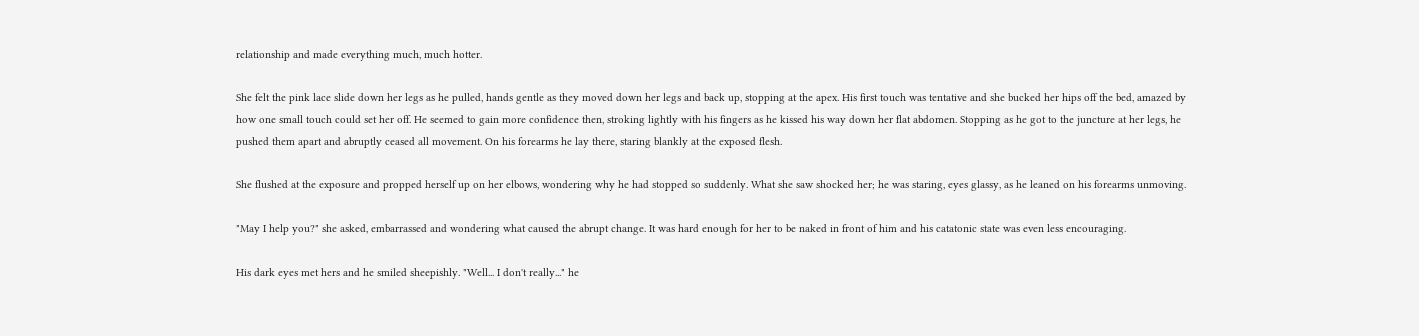relationship and made everything much, much hotter.

She felt the pink lace slide down her legs as he pulled, hands gentle as they moved down her legs and back up, stopping at the apex. His first touch was tentative and she bucked her hips off the bed, amazed by how one small touch could set her off. He seemed to gain more confidence then, stroking lightly with his fingers as he kissed his way down her flat abdomen. Stopping as he got to the juncture at her legs, he pushed them apart and abruptly ceased all movement. On his forearms he lay there, staring blankly at the exposed flesh.

She flushed at the exposure and propped herself up on her elbows, wondering why he had stopped so suddenly. What she saw shocked her; he was staring, eyes glassy, as he leaned on his forearms unmoving.

"May I help you?" she asked, embarrassed and wondering what caused the abrupt change. It was hard enough for her to be naked in front of him and his catatonic state was even less encouraging.

His dark eyes met hers and he smiled sheepishly. "Well... I don't really..." he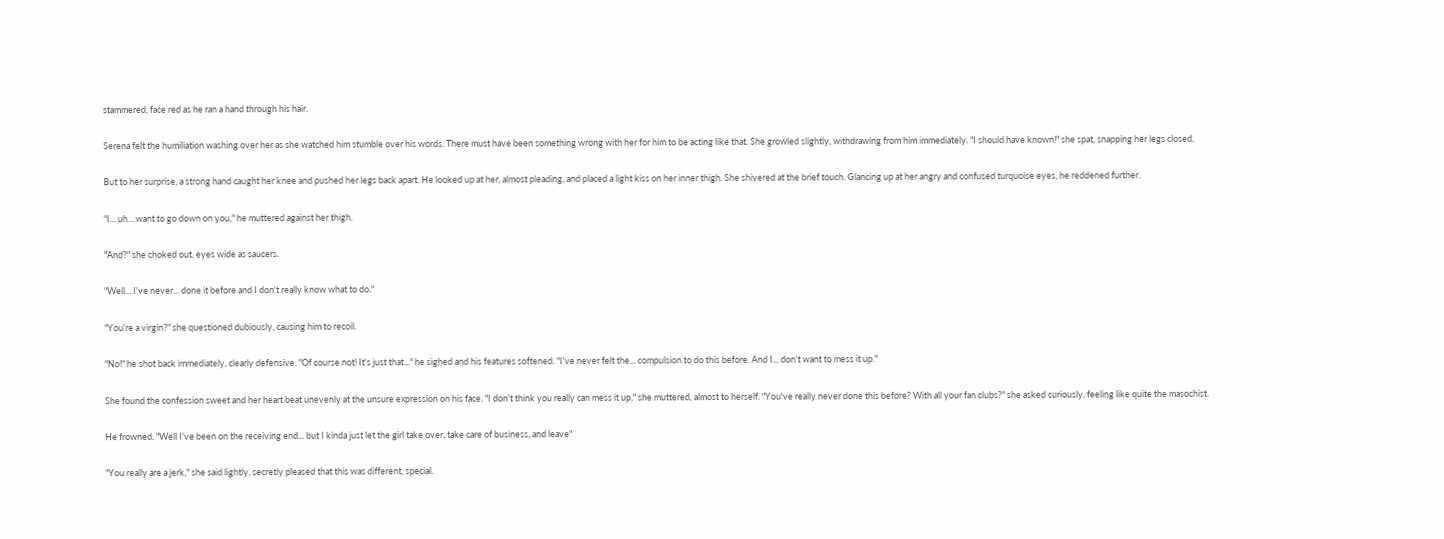stammered, face red as he ran a hand through his hair.

Serena felt the humiliation washing over her as she watched him stumble over his words. There must have been something wrong with her for him to be acting like that. She growled slightly, withdrawing from him immediately. "I should have known!" she spat, snapping her legs closed.

But to her surprise, a strong hand caught her knee and pushed her legs back apart. He looked up at her, almost pleading, and placed a light kiss on her inner thigh. She shivered at the brief touch. Glancing up at her angry and confused turquoise eyes, he reddened further.

"I... uh... want to go down on you," he muttered against her thigh.

"And?" she choked out, eyes wide as saucers.

"Well... I've never... done it before and I don't really know what to do."

"You're a virgin?" she questioned dubiously, causing him to recoil.

"No!" he shot back immediately, clearly defensive. "Of course not! It's just that..." he sighed and his features softened. "I've never felt the... compulsion to do this before. And I... don't want to mess it up."

She found the confession sweet and her heart beat unevenly at the unsure expression on his face. "I don't think you really can mess it up," she muttered, almost to herself. "You've really never done this before? With all your fan clubs?" she asked curiously, feeling like quite the masochist.

He frowned. "Well I've been on the receiving end... but I kinda just let the girl take over, take care of business, and leave"

"You really are a jerk," she said lightly, secretly pleased that this was different, special.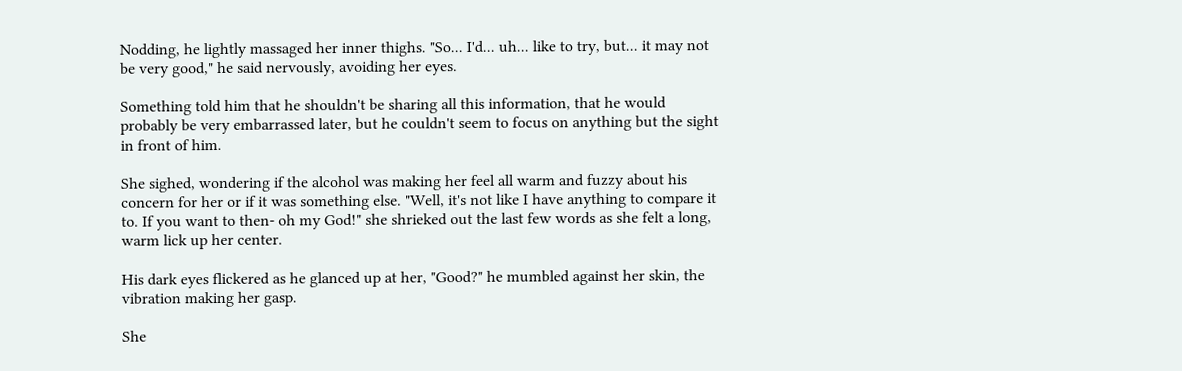Nodding, he lightly massaged her inner thighs. "So... I'd... uh... like to try, but... it may not be very good," he said nervously, avoiding her eyes.

Something told him that he shouldn't be sharing all this information, that he would probably be very embarrassed later, but he couldn't seem to focus on anything but the sight in front of him.

She sighed, wondering if the alcohol was making her feel all warm and fuzzy about his concern for her or if it was something else. "Well, it's not like I have anything to compare it to. If you want to then- oh my God!" she shrieked out the last few words as she felt a long, warm lick up her center.

His dark eyes flickered as he glanced up at her, "Good?" he mumbled against her skin, the vibration making her gasp.

She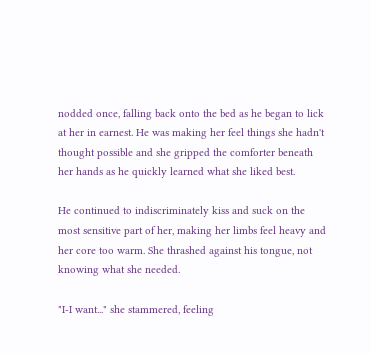nodded once, falling back onto the bed as he began to lick at her in earnest. He was making her feel things she hadn't thought possible and she gripped the comforter beneath her hands as he quickly learned what she liked best.

He continued to indiscriminately kiss and suck on the most sensitive part of her, making her limbs feel heavy and her core too warm. She thrashed against his tongue, not knowing what she needed.

"I-I want..." she stammered, feeling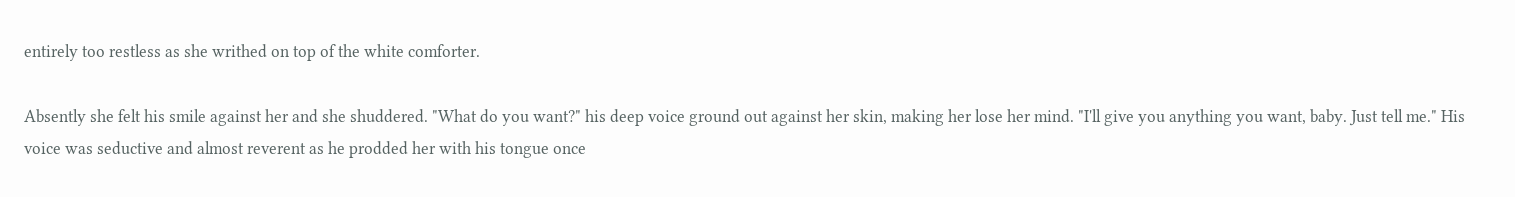entirely too restless as she writhed on top of the white comforter.

Absently she felt his smile against her and she shuddered. "What do you want?" his deep voice ground out against her skin, making her lose her mind. "I'll give you anything you want, baby. Just tell me." His voice was seductive and almost reverent as he prodded her with his tongue once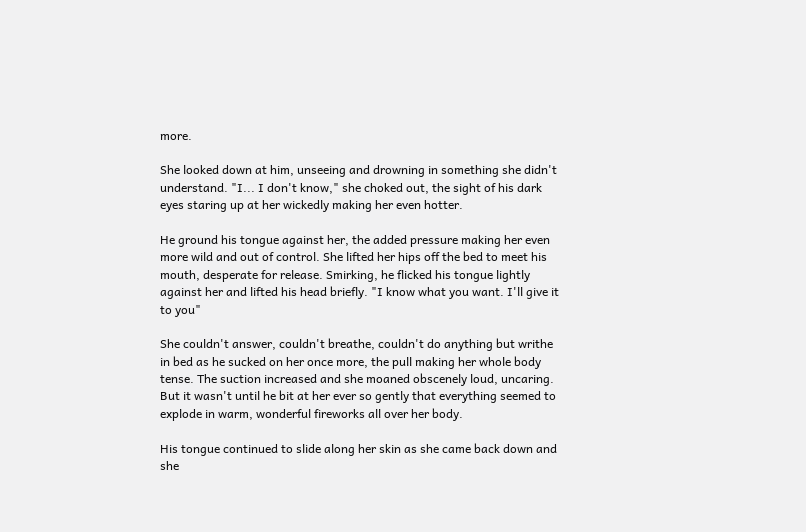more.

She looked down at him, unseeing and drowning in something she didn't understand. "I... I don't know," she choked out, the sight of his dark eyes staring up at her wickedly making her even hotter.

He ground his tongue against her, the added pressure making her even more wild and out of control. She lifted her hips off the bed to meet his mouth, desperate for release. Smirking, he flicked his tongue lightly against her and lifted his head briefly. "I know what you want. I'll give it to you"

She couldn't answer, couldn't breathe, couldn't do anything but writhe in bed as he sucked on her once more, the pull making her whole body tense. The suction increased and she moaned obscenely loud, uncaring. But it wasn't until he bit at her ever so gently that everything seemed to explode in warm, wonderful fireworks all over her body.

His tongue continued to slide along her skin as she came back down and she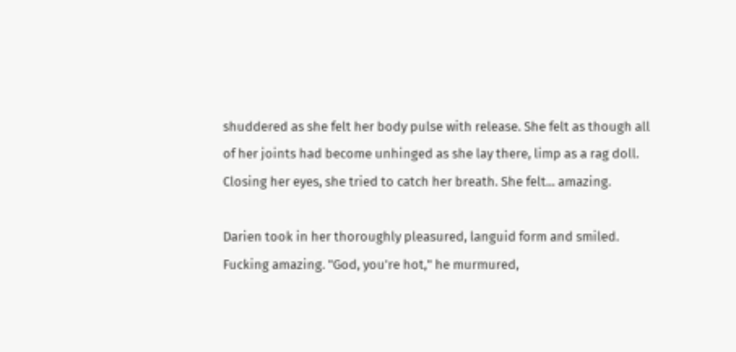shuddered as she felt her body pulse with release. She felt as though all of her joints had become unhinged as she lay there, limp as a rag doll. Closing her eyes, she tried to catch her breath. She felt... amazing.

Darien took in her thoroughly pleasured, languid form and smiled. Fucking amazing. "God, you're hot," he murmured,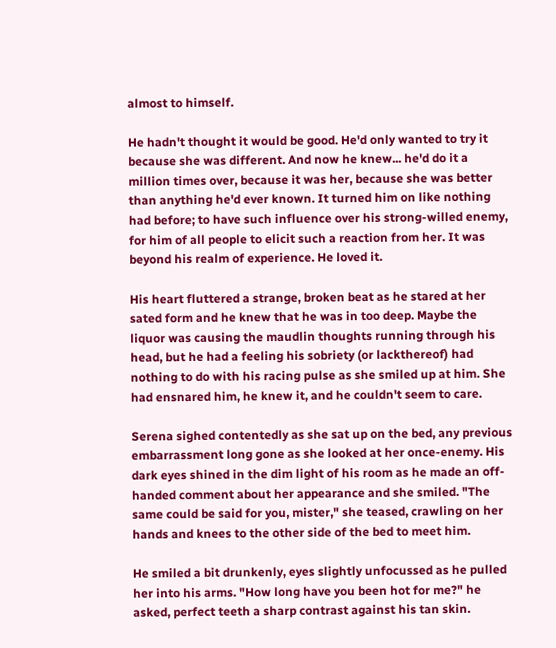almost to himself.

He hadn't thought it would be good. He'd only wanted to try it because she was different. And now he knew... he'd do it a million times over, because it was her, because she was better than anything he'd ever known. It turned him on like nothing had before; to have such influence over his strong-willed enemy, for him of all people to elicit such a reaction from her. It was beyond his realm of experience. He loved it.

His heart fluttered a strange, broken beat as he stared at her sated form and he knew that he was in too deep. Maybe the liquor was causing the maudlin thoughts running through his head, but he had a feeling his sobriety (or lackthereof) had nothing to do with his racing pulse as she smiled up at him. She had ensnared him, he knew it, and he couldn't seem to care.

Serena sighed contentedly as she sat up on the bed, any previous embarrassment long gone as she looked at her once-enemy. His dark eyes shined in the dim light of his room as he made an off-handed comment about her appearance and she smiled. "The same could be said for you, mister," she teased, crawling on her hands and knees to the other side of the bed to meet him.

He smiled a bit drunkenly, eyes slightly unfocussed as he pulled her into his arms. "How long have you been hot for me?" he asked, perfect teeth a sharp contrast against his tan skin.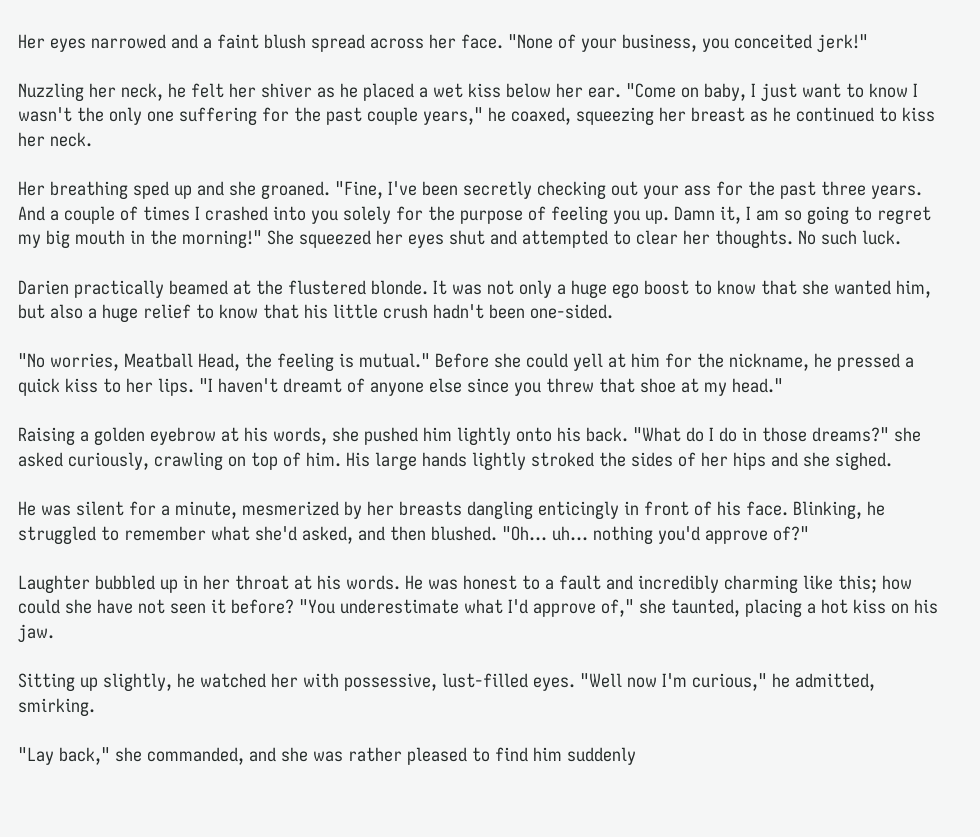Her eyes narrowed and a faint blush spread across her face. "None of your business, you conceited jerk!"

Nuzzling her neck, he felt her shiver as he placed a wet kiss below her ear. "Come on baby, I just want to know I wasn't the only one suffering for the past couple years," he coaxed, squeezing her breast as he continued to kiss her neck.

Her breathing sped up and she groaned. "Fine, I've been secretly checking out your ass for the past three years. And a couple of times I crashed into you solely for the purpose of feeling you up. Damn it, I am so going to regret my big mouth in the morning!" She squeezed her eyes shut and attempted to clear her thoughts. No such luck.

Darien practically beamed at the flustered blonde. It was not only a huge ego boost to know that she wanted him, but also a huge relief to know that his little crush hadn't been one-sided.

"No worries, Meatball Head, the feeling is mutual." Before she could yell at him for the nickname, he pressed a quick kiss to her lips. "I haven't dreamt of anyone else since you threw that shoe at my head."

Raising a golden eyebrow at his words, she pushed him lightly onto his back. "What do I do in those dreams?" she asked curiously, crawling on top of him. His large hands lightly stroked the sides of her hips and she sighed.

He was silent for a minute, mesmerized by her breasts dangling enticingly in front of his face. Blinking, he struggled to remember what she'd asked, and then blushed. "Oh... uh... nothing you'd approve of?"

Laughter bubbled up in her throat at his words. He was honest to a fault and incredibly charming like this; how could she have not seen it before? "You underestimate what I'd approve of," she taunted, placing a hot kiss on his jaw.

Sitting up slightly, he watched her with possessive, lust-filled eyes. "Well now I'm curious," he admitted, smirking.

"Lay back," she commanded, and she was rather pleased to find him suddenly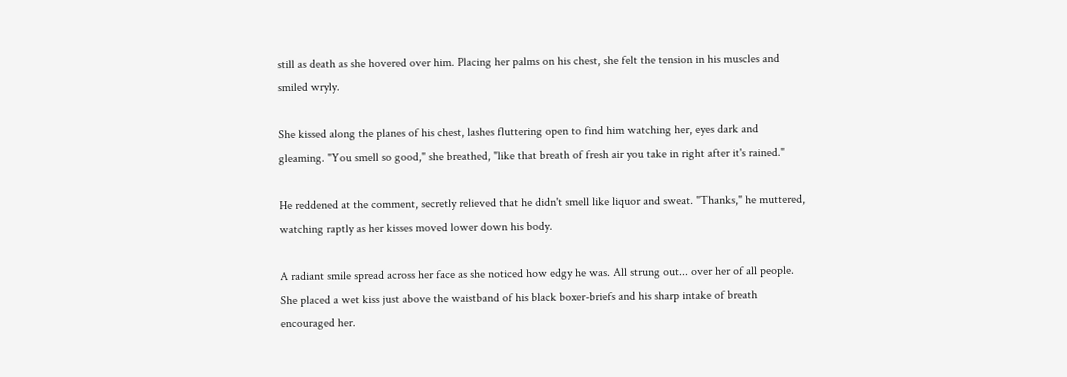still as death as she hovered over him. Placing her palms on his chest, she felt the tension in his muscles and smiled wryly.

She kissed along the planes of his chest, lashes fluttering open to find him watching her, eyes dark and gleaming. "You smell so good," she breathed, "like that breath of fresh air you take in right after it's rained."

He reddened at the comment, secretly relieved that he didn't smell like liquor and sweat. "Thanks," he muttered, watching raptly as her kisses moved lower down his body.

A radiant smile spread across her face as she noticed how edgy he was. All strung out... over her of all people. She placed a wet kiss just above the waistband of his black boxer-briefs and his sharp intake of breath encouraged her.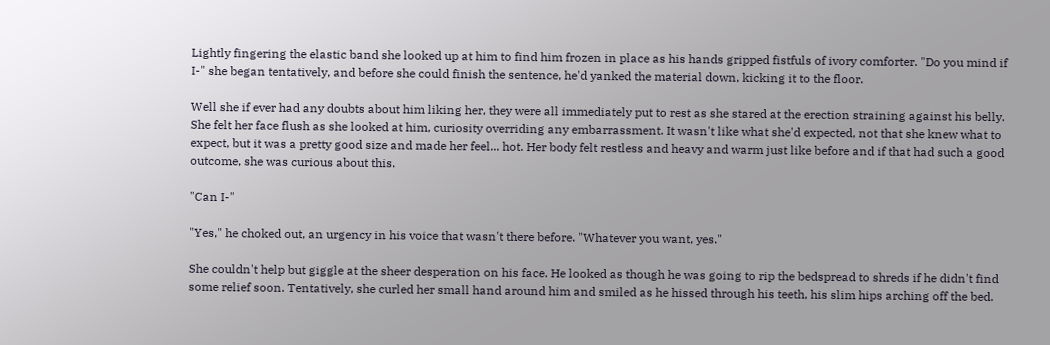Lightly fingering the elastic band she looked up at him to find him frozen in place as his hands gripped fistfuls of ivory comforter. "Do you mind if I-" she began tentatively, and before she could finish the sentence, he'd yanked the material down, kicking it to the floor.

Well she if ever had any doubts about him liking her, they were all immediately put to rest as she stared at the erection straining against his belly. She felt her face flush as she looked at him, curiosity overriding any embarrassment. It wasn't like what she'd expected, not that she knew what to expect, but it was a pretty good size and made her feel... hot. Her body felt restless and heavy and warm just like before and if that had such a good outcome, she was curious about this.

"Can I-"

"Yes," he choked out, an urgency in his voice that wasn't there before. "Whatever you want, yes."

She couldn't help but giggle at the sheer desperation on his face. He looked as though he was going to rip the bedspread to shreds if he didn't find some relief soon. Tentatively, she curled her small hand around him and smiled as he hissed through his teeth, his slim hips arching off the bed.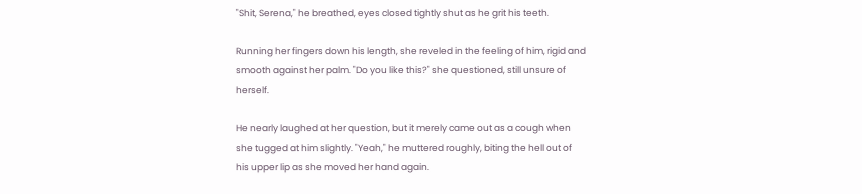"Shit, Serena," he breathed, eyes closed tightly shut as he grit his teeth.

Running her fingers down his length, she reveled in the feeling of him, rigid and smooth against her palm. "Do you like this?" she questioned, still unsure of herself.

He nearly laughed at her question, but it merely came out as a cough when she tugged at him slightly. "Yeah," he muttered roughly, biting the hell out of his upper lip as she moved her hand again.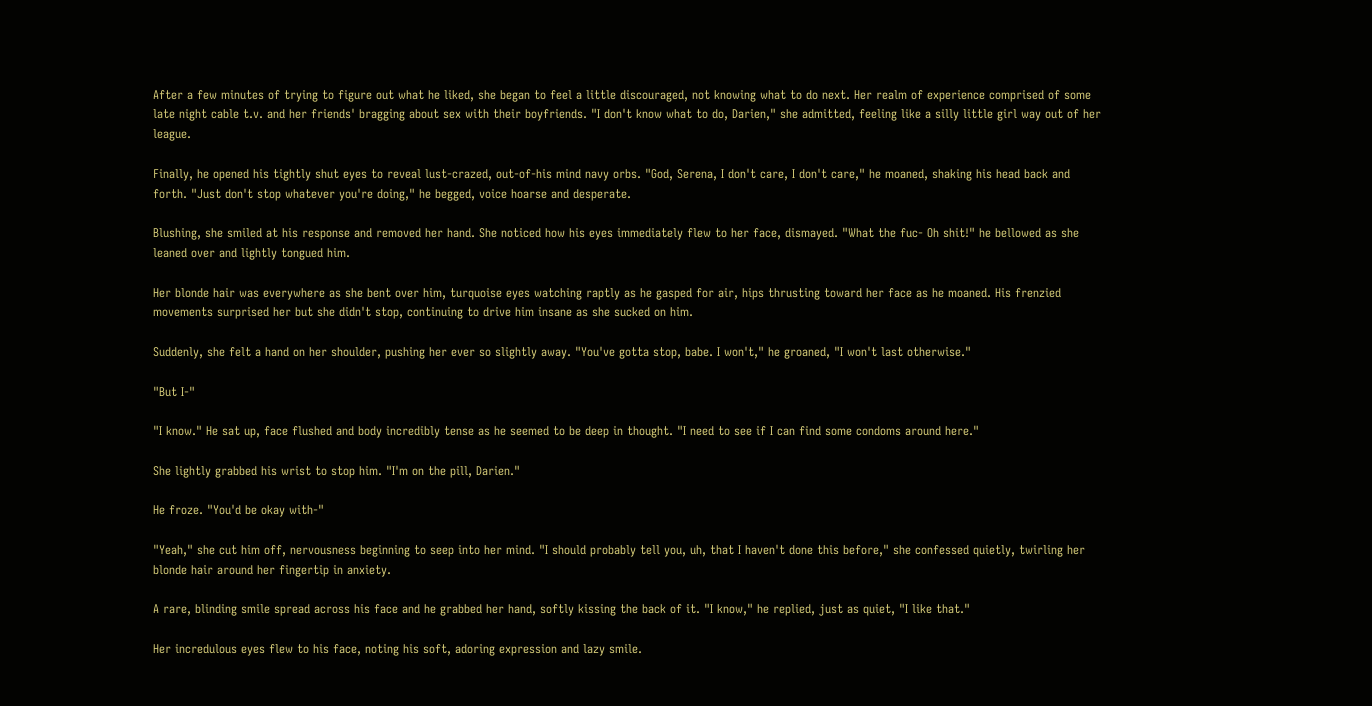After a few minutes of trying to figure out what he liked, she began to feel a little discouraged, not knowing what to do next. Her realm of experience comprised of some late night cable t.v. and her friends' bragging about sex with their boyfriends. "I don't know what to do, Darien," she admitted, feeling like a silly little girl way out of her league.

Finally, he opened his tightly shut eyes to reveal lust-crazed, out-of-his mind navy orbs. "God, Serena, I don't care, I don't care," he moaned, shaking his head back and forth. "Just don't stop whatever you're doing," he begged, voice hoarse and desperate.

Blushing, she smiled at his response and removed her hand. She noticed how his eyes immediately flew to her face, dismayed. "What the fuc- Oh shit!" he bellowed as she leaned over and lightly tongued him.

Her blonde hair was everywhere as she bent over him, turquoise eyes watching raptly as he gasped for air, hips thrusting toward her face as he moaned. His frenzied movements surprised her but she didn't stop, continuing to drive him insane as she sucked on him.

Suddenly, she felt a hand on her shoulder, pushing her ever so slightly away. "You've gotta stop, babe. I won't," he groaned, "I won't last otherwise."

"But I-"

"I know." He sat up, face flushed and body incredibly tense as he seemed to be deep in thought. "I need to see if I can find some condoms around here."

She lightly grabbed his wrist to stop him. "I'm on the pill, Darien."

He froze. "You'd be okay with-"

"Yeah," she cut him off, nervousness beginning to seep into her mind. "I should probably tell you, uh, that I haven't done this before," she confessed quietly, twirling her blonde hair around her fingertip in anxiety.

A rare, blinding smile spread across his face and he grabbed her hand, softly kissing the back of it. "I know," he replied, just as quiet, "I like that."

Her incredulous eyes flew to his face, noting his soft, adoring expression and lazy smile.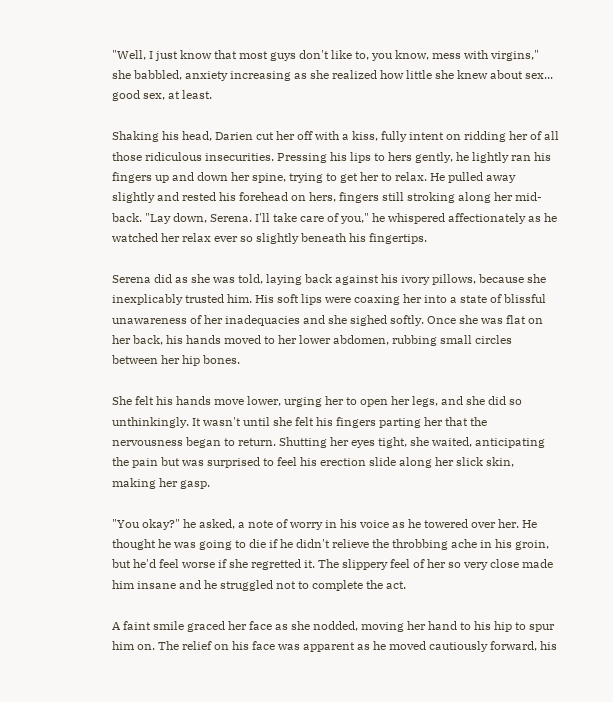"Well, I just know that most guys don't like to, you know, mess with virgins," she babbled, anxiety increasing as she realized how little she knew about sex... good sex, at least.

Shaking his head, Darien cut her off with a kiss, fully intent on ridding her of all those ridiculous insecurities. Pressing his lips to hers gently, he lightly ran his fingers up and down her spine, trying to get her to relax. He pulled away slightly and rested his forehead on hers, fingers still stroking along her mid-back. "Lay down, Serena. I'll take care of you," he whispered affectionately as he watched her relax ever so slightly beneath his fingertips.

Serena did as she was told, laying back against his ivory pillows, because she inexplicably trusted him. His soft lips were coaxing her into a state of blissful unawareness of her inadequacies and she sighed softly. Once she was flat on her back, his hands moved to her lower abdomen, rubbing small circles between her hip bones.

She felt his hands move lower, urging her to open her legs, and she did so unthinkingly. It wasn't until she felt his fingers parting her that the nervousness began to return. Shutting her eyes tight, she waited, anticipating the pain but was surprised to feel his erection slide along her slick skin, making her gasp.

"You okay?" he asked, a note of worry in his voice as he towered over her. He thought he was going to die if he didn't relieve the throbbing ache in his groin, but he'd feel worse if she regretted it. The slippery feel of her so very close made him insane and he struggled not to complete the act.

A faint smile graced her face as she nodded, moving her hand to his hip to spur him on. The relief on his face was apparent as he moved cautiously forward, his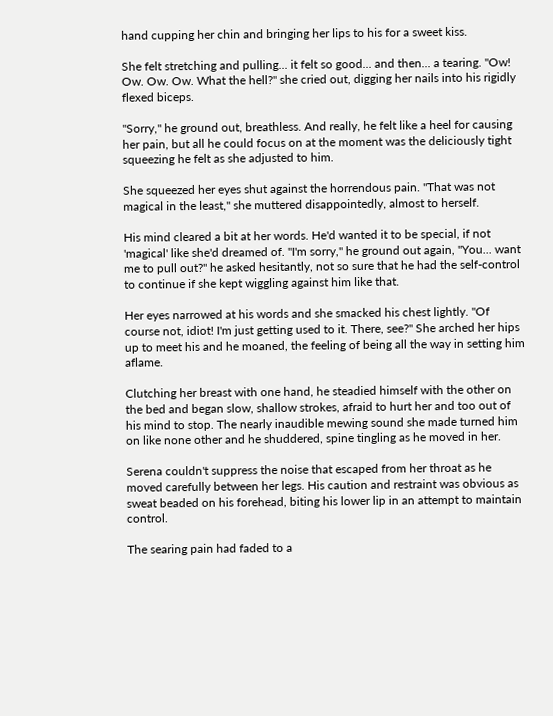hand cupping her chin and bringing her lips to his for a sweet kiss.

She felt stretching and pulling... it felt so good... and then... a tearing. "Ow! Ow. Ow. Ow. What the hell?" she cried out, digging her nails into his rigidly flexed biceps.

"Sorry," he ground out, breathless. And really, he felt like a heel for causing her pain, but all he could focus on at the moment was the deliciously tight squeezing he felt as she adjusted to him.

She squeezed her eyes shut against the horrendous pain. "That was not magical in the least," she muttered disappointedly, almost to herself.

His mind cleared a bit at her words. He'd wanted it to be special, if not 'magical' like she'd dreamed of. "I'm sorry," he ground out again, "You... want me to pull out?" he asked hesitantly, not so sure that he had the self-control to continue if she kept wiggling against him like that.

Her eyes narrowed at his words and she smacked his chest lightly. "Of course not, idiot! I'm just getting used to it. There, see?" She arched her hips up to meet his and he moaned, the feeling of being all the way in setting him aflame.

Clutching her breast with one hand, he steadied himself with the other on the bed and began slow, shallow strokes, afraid to hurt her and too out of his mind to stop. The nearly inaudible mewing sound she made turned him on like none other and he shuddered, spine tingling as he moved in her.

Serena couldn't suppress the noise that escaped from her throat as he moved carefully between her legs. His caution and restraint was obvious as sweat beaded on his forehead, biting his lower lip in an attempt to maintain control.

The searing pain had faded to a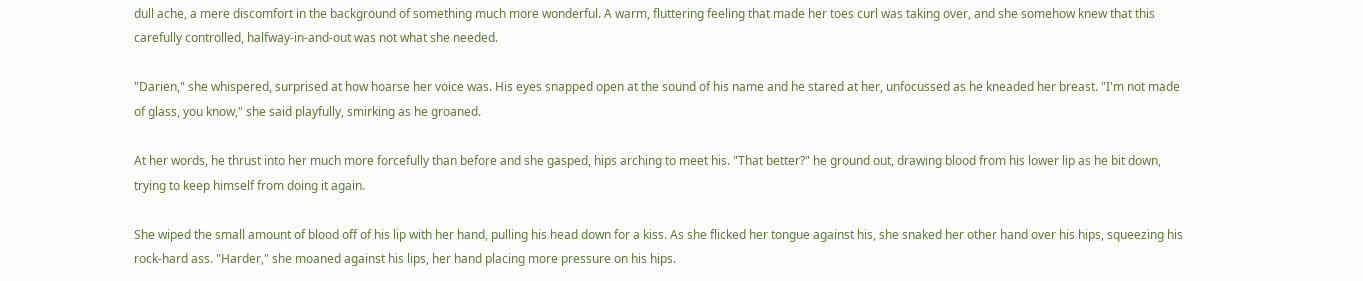dull ache, a mere discomfort in the background of something much more wonderful. A warm, fluttering feeling that made her toes curl was taking over, and she somehow knew that this carefully controlled, halfway-in-and-out was not what she needed.

"Darien," she whispered, surprised at how hoarse her voice was. His eyes snapped open at the sound of his name and he stared at her, unfocussed as he kneaded her breast. "I'm not made of glass, you know," she said playfully, smirking as he groaned.

At her words, he thrust into her much more forcefully than before and she gasped, hips arching to meet his. "That better?" he ground out, drawing blood from his lower lip as he bit down, trying to keep himself from doing it again.

She wiped the small amount of blood off of his lip with her hand, pulling his head down for a kiss. As she flicked her tongue against his, she snaked her other hand over his hips, squeezing his rock-hard ass. "Harder," she moaned against his lips, her hand placing more pressure on his hips.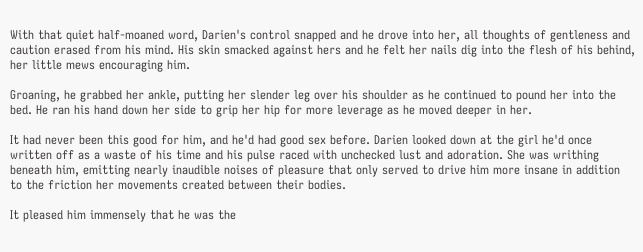With that quiet half-moaned word, Darien's control snapped and he drove into her, all thoughts of gentleness and caution erased from his mind. His skin smacked against hers and he felt her nails dig into the flesh of his behind, her little mews encouraging him.

Groaning, he grabbed her ankle, putting her slender leg over his shoulder as he continued to pound her into the bed. He ran his hand down her side to grip her hip for more leverage as he moved deeper in her.

It had never been this good for him, and he'd had good sex before. Darien looked down at the girl he'd once written off as a waste of his time and his pulse raced with unchecked lust and adoration. She was writhing beneath him, emitting nearly inaudible noises of pleasure that only served to drive him more insane in addition to the friction her movements created between their bodies.

It pleased him immensely that he was the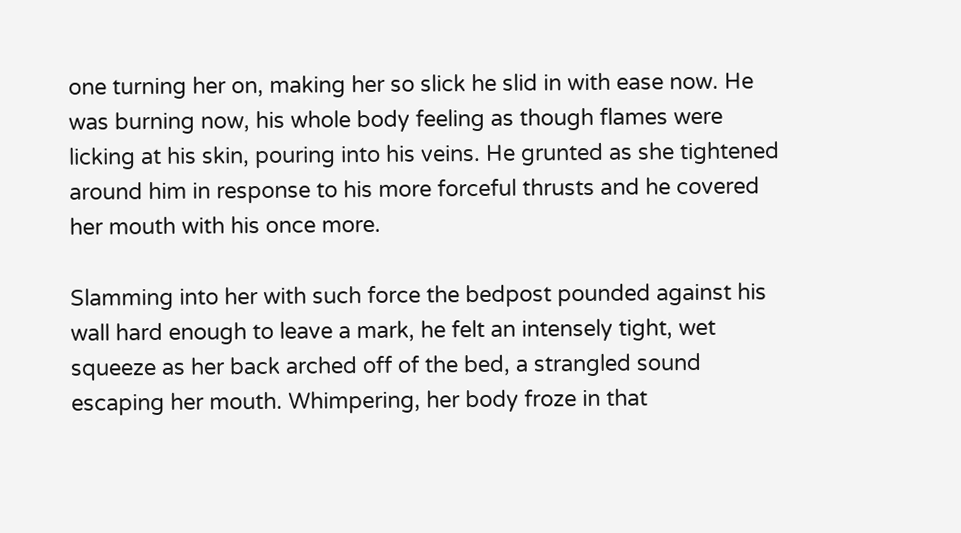one turning her on, making her so slick he slid in with ease now. He was burning now, his whole body feeling as though flames were licking at his skin, pouring into his veins. He grunted as she tightened around him in response to his more forceful thrusts and he covered her mouth with his once more.

Slamming into her with such force the bedpost pounded against his wall hard enough to leave a mark, he felt an intensely tight, wet squeeze as her back arched off of the bed, a strangled sound escaping her mouth. Whimpering, her body froze in that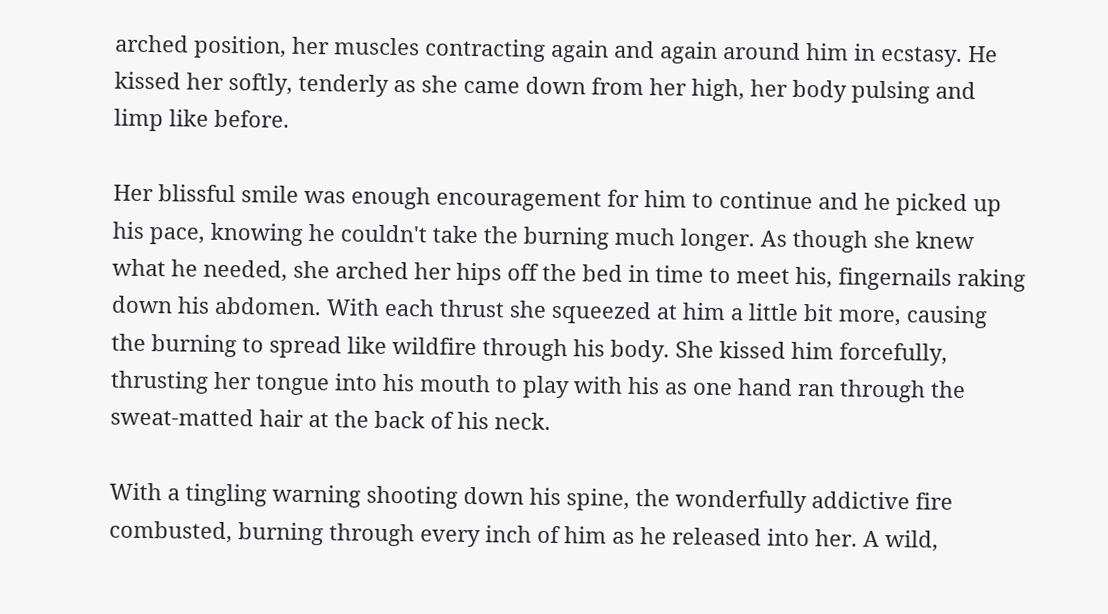arched position, her muscles contracting again and again around him in ecstasy. He kissed her softly, tenderly as she came down from her high, her body pulsing and limp like before.

Her blissful smile was enough encouragement for him to continue and he picked up his pace, knowing he couldn't take the burning much longer. As though she knew what he needed, she arched her hips off the bed in time to meet his, fingernails raking down his abdomen. With each thrust she squeezed at him a little bit more, causing the burning to spread like wildfire through his body. She kissed him forcefully, thrusting her tongue into his mouth to play with his as one hand ran through the sweat-matted hair at the back of his neck.

With a tingling warning shooting down his spine, the wonderfully addictive fire combusted, burning through every inch of him as he released into her. A wild,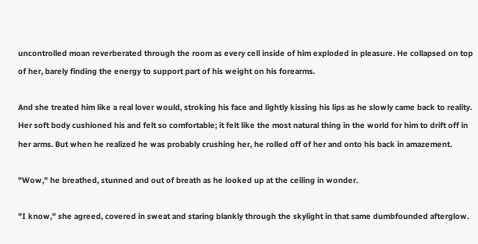uncontrolled moan reverberated through the room as every cell inside of him exploded in pleasure. He collapsed on top of her, barely finding the energy to support part of his weight on his forearms.

And she treated him like a real lover would, stroking his face and lightly kissing his lips as he slowly came back to reality. Her soft body cushioned his and felt so comfortable; it felt like the most natural thing in the world for him to drift off in her arms. But when he realized he was probably crushing her, he rolled off of her and onto his back in amazement.

"Wow," he breathed, stunned and out of breath as he looked up at the ceiling in wonder.

"I know," she agreed, covered in sweat and staring blankly through the skylight in that same dumbfounded afterglow.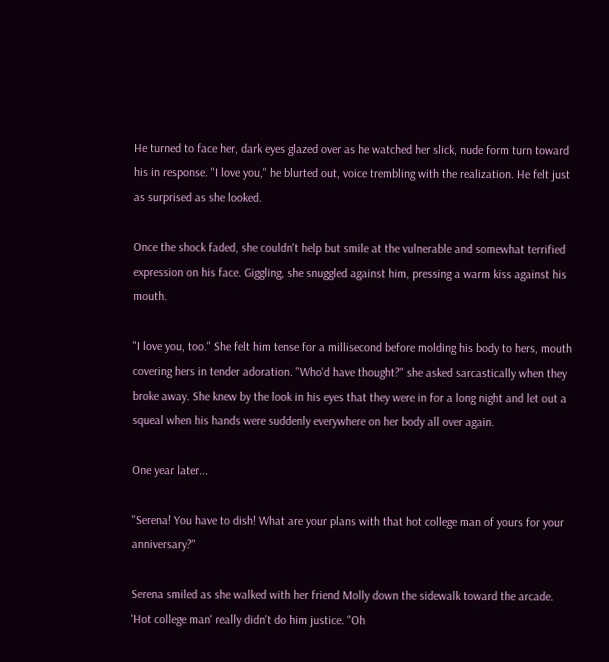He turned to face her, dark eyes glazed over as he watched her slick, nude form turn toward his in response. "I love you," he blurted out, voice trembling with the realization. He felt just as surprised as she looked.

Once the shock faded, she couldn't help but smile at the vulnerable and somewhat terrified expression on his face. Giggling, she snuggled against him, pressing a warm kiss against his mouth.

"I love you, too." She felt him tense for a millisecond before molding his body to hers, mouth covering hers in tender adoration. "Who'd have thought?" she asked sarcastically when they broke away. She knew by the look in his eyes that they were in for a long night and let out a squeal when his hands were suddenly everywhere on her body all over again.

One year later...

"Serena! You have to dish! What are your plans with that hot college man of yours for your anniversary?"

Serena smiled as she walked with her friend Molly down the sidewalk toward the arcade. 'Hot college man' really didn't do him justice. "Oh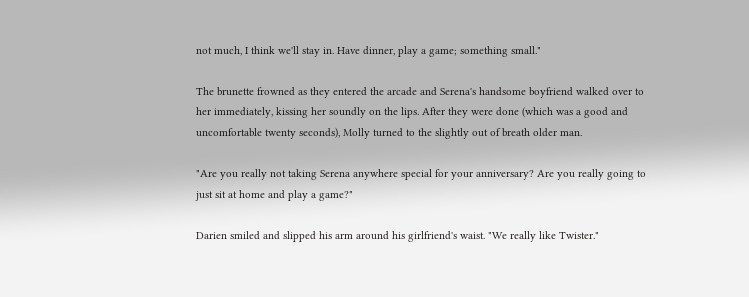not much, I think we'll stay in. Have dinner, play a game; something small."

The brunette frowned as they entered the arcade and Serena's handsome boyfriend walked over to her immediately, kissing her soundly on the lips. After they were done (which was a good and uncomfortable twenty seconds), Molly turned to the slightly out of breath older man.

"Are you really not taking Serena anywhere special for your anniversary? Are you really going to just sit at home and play a game?"

Darien smiled and slipped his arm around his girlfriend's waist. "We really like Twister."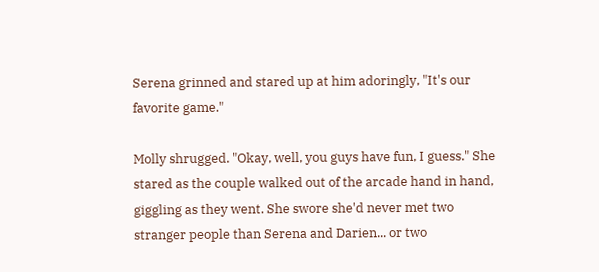Serena grinned and stared up at him adoringly, "It's our favorite game."

Molly shrugged. "Okay, well, you guys have fun, I guess." She stared as the couple walked out of the arcade hand in hand, giggling as they went. She swore she'd never met two stranger people than Serena and Darien... or two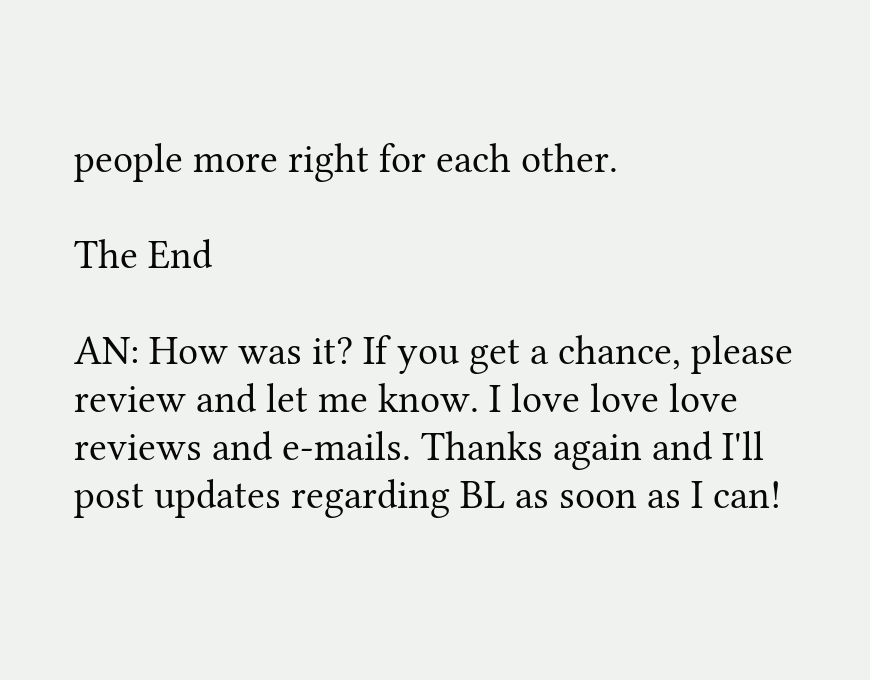people more right for each other.

The End

AN: How was it? If you get a chance, please review and let me know. I love love love reviews and e-mails. Thanks again and I'll post updates regarding BL as soon as I can!